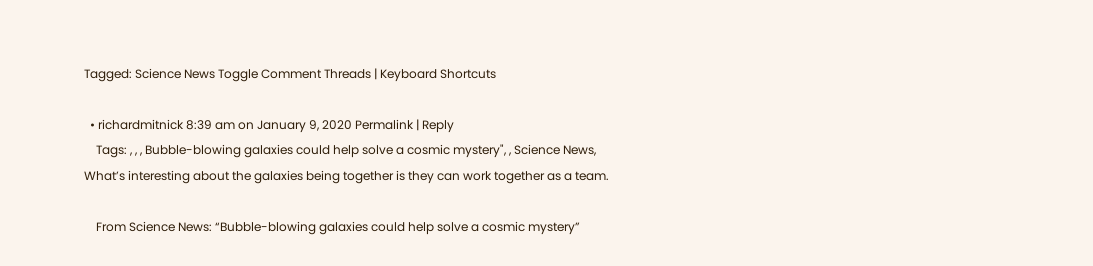Tagged: Science News Toggle Comment Threads | Keyboard Shortcuts

  • richardmitnick 8:39 am on January 9, 2020 Permalink | Reply
    Tags: , , , Bubble-blowing galaxies could help solve a cosmic mystery", , Science News, What’s interesting about the galaxies being together is they can work together as a team.

    From Science News: “Bubble-blowing galaxies could help solve a cosmic mystery”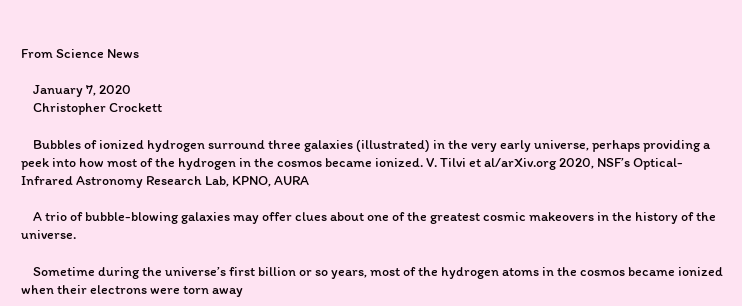From Science News

    January 7, 2020
    Christopher Crockett

    Bubbles of ionized hydrogen surround three galaxies (illustrated) in the very early universe, perhaps providing a peek into how most of the hydrogen in the cosmos became ionized. V. Tilvi et al/arXiv.org 2020, NSF’s Optical-Infrared Astronomy Research Lab, KPNO, AURA

    A trio of bubble-blowing galaxies may offer clues about one of the greatest cosmic makeovers in the history of the universe.

    Sometime during the universe’s first billion or so years, most of the hydrogen atoms in the cosmos became ionized when their electrons were torn away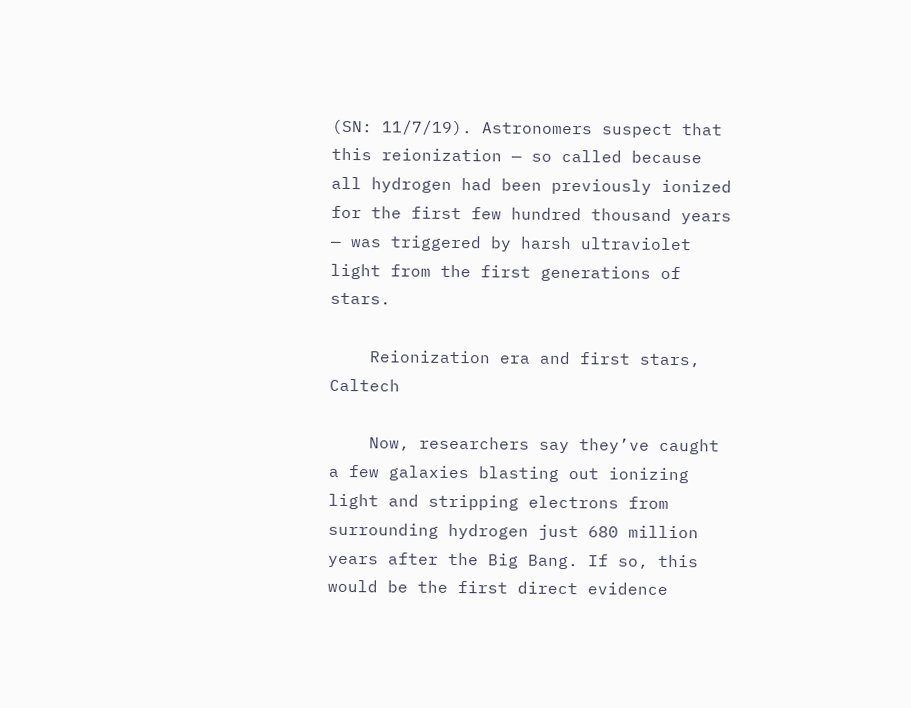(SN: 11/7/19). Astronomers suspect that this reionization — so called because all hydrogen had been previously ionized for the first few hundred thousand years — was triggered by harsh ultraviolet light from the first generations of stars.

    Reionization era and first stars, Caltech

    Now, researchers say they’ve caught a few galaxies blasting out ionizing light and stripping electrons from surrounding hydrogen just 680 million years after the Big Bang. If so, this would be the first direct evidence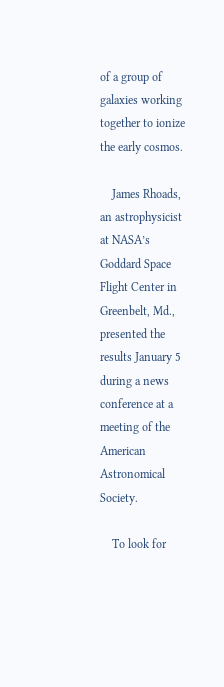of a group of galaxies working together to ionize the early cosmos.

    James Rhoads, an astrophysicist at NASA’s Goddard Space Flight Center in Greenbelt, Md., presented the results January 5 during a news conference at a meeting of the American Astronomical Society.

    To look for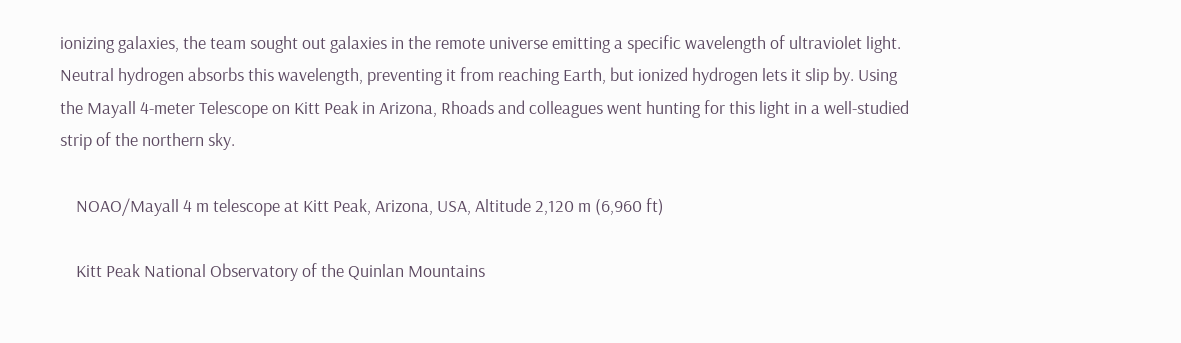ionizing galaxies, the team sought out galaxies in the remote universe emitting a specific wavelength of ultraviolet light. Neutral hydrogen absorbs this wavelength, preventing it from reaching Earth, but ionized hydrogen lets it slip by. Using the Mayall 4-meter Telescope on Kitt Peak in Arizona, Rhoads and colleagues went hunting for this light in a well-studied strip of the northern sky.

    NOAO/Mayall 4 m telescope at Kitt Peak, Arizona, USA, Altitude 2,120 m (6,960 ft)

    Kitt Peak National Observatory of the Quinlan Mountains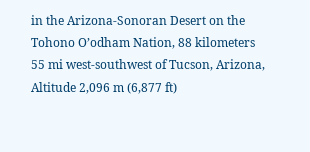in the Arizona-Sonoran Desert on the Tohono O’odham Nation, 88 kilometers 55 mi west-southwest of Tucson, Arizona, Altitude 2,096 m (6,877 ft)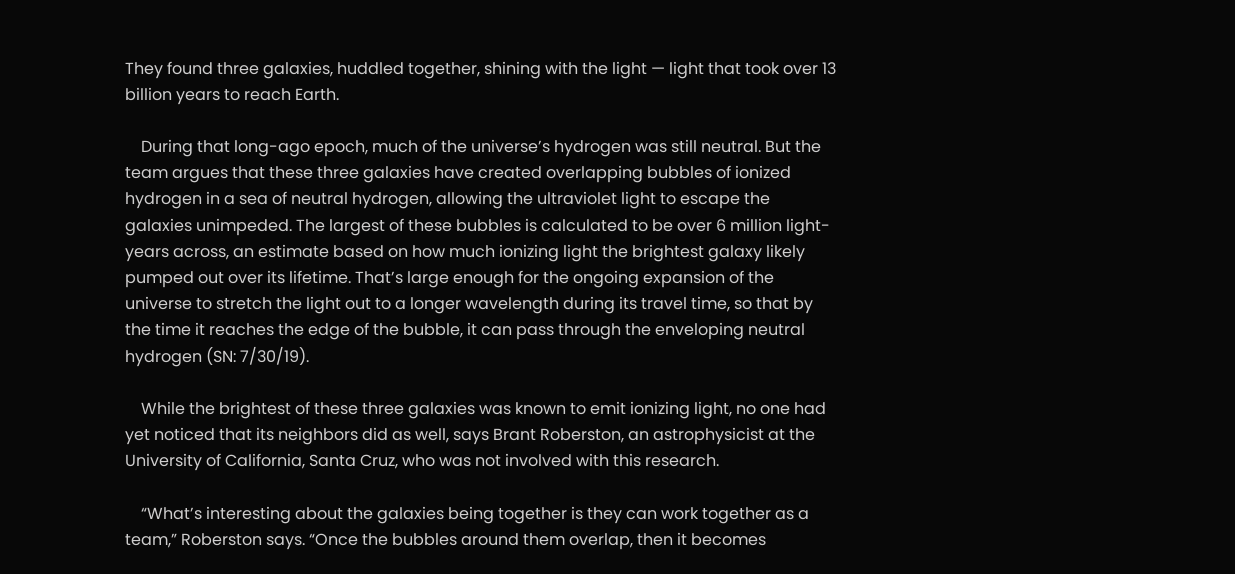They found three galaxies, huddled together, shining with the light — light that took over 13 billion years to reach Earth.

    During that long-ago epoch, much of the universe’s hydrogen was still neutral. But the team argues that these three galaxies have created overlapping bubbles of ionized hydrogen in a sea of neutral hydrogen, allowing the ultraviolet light to escape the galaxies unimpeded. The largest of these bubbles is calculated to be over 6 million light-years across, an estimate based on how much ionizing light the brightest galaxy likely pumped out over its lifetime. That’s large enough for the ongoing expansion of the universe to stretch the light out to a longer wavelength during its travel time, so that by the time it reaches the edge of the bubble, it can pass through the enveloping neutral hydrogen (SN: 7/30/19).

    While the brightest of these three galaxies was known to emit ionizing light, no one had yet noticed that its neighbors did as well, says Brant Roberston, an astrophysicist at the University of California, Santa Cruz, who was not involved with this research.

    “What’s interesting about the galaxies being together is they can work together as a team,” Roberston says. “Once the bubbles around them overlap, then it becomes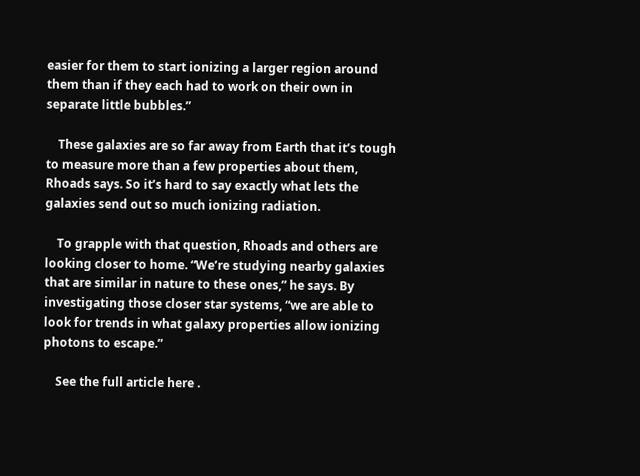easier for them to start ionizing a larger region around them than if they each had to work on their own in separate little bubbles.”

    These galaxies are so far away from Earth that it’s tough to measure more than a few properties about them, Rhoads says. So it’s hard to say exactly what lets the galaxies send out so much ionizing radiation.

    To grapple with that question, Rhoads and others are looking closer to home. “We’re studying nearby galaxies that are similar in nature to these ones,” he says. By investigating those closer star systems, “we are able to look for trends in what galaxy properties allow ionizing photons to escape.”

    See the full article here .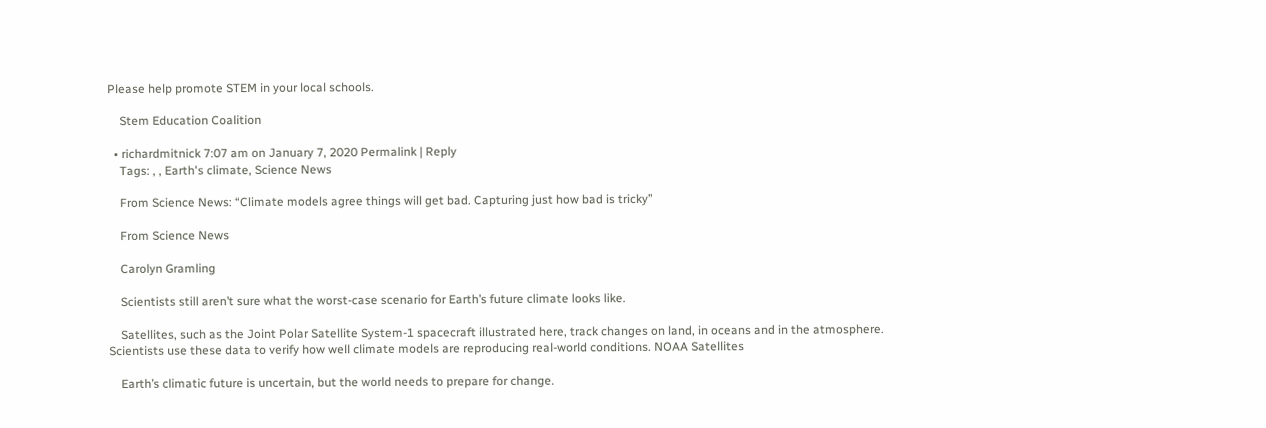Please help promote STEM in your local schools.

    Stem Education Coalition

  • richardmitnick 7:07 am on January 7, 2020 Permalink | Reply
    Tags: , , Earth's climate, Science News

    From Science News: “Climate models agree things will get bad. Capturing just how bad is tricky”

    From Science News

    Carolyn Gramling

    Scientists still aren’t sure what the worst-case scenario for Earth’s future climate looks like.

    Satellites, such as the Joint Polar Satellite System-1 spacecraft illustrated here, track changes on land, in oceans and in the atmosphere. Scientists use these data to verify how well climate models are reproducing real-world conditions. NOAA Satellites

    Earth’s climatic future is uncertain, but the world needs to prepare for change.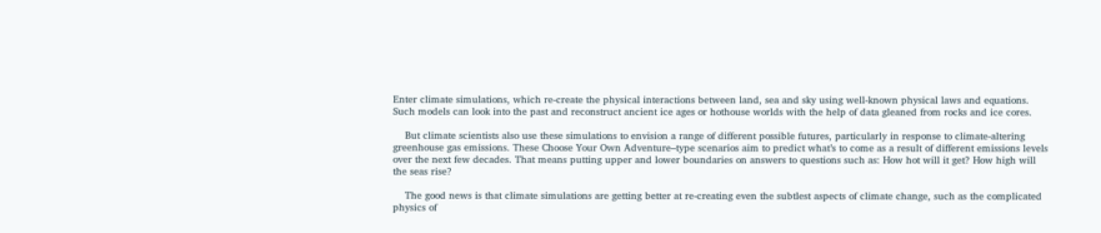Enter climate simulations, which re-create the physical interactions between land, sea and sky using well-known physical laws and equations. Such models can look into the past and reconstruct ancient ice ages or hothouse worlds with the help of data gleaned from rocks and ice cores.

    But climate scientists also use these simulations to envision a range of different possible futures, particularly in response to climate-altering greenhouse gas emissions. These Choose Your Own Adventure–type scenarios aim to predict what’s to come as a result of different emissions levels over the next few decades. That means putting upper and lower boundaries on answers to questions such as: How hot will it get? How high will the seas rise?

    The good news is that climate simulations are getting better at re-creating even the subtlest aspects of climate change, such as the complicated physics of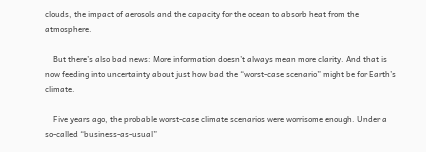clouds, the impact of aerosols and the capacity for the ocean to absorb heat from the atmosphere.

    But there’s also bad news: More information doesn’t always mean more clarity. And that is now feeding into uncertainty about just how bad the “worst-case scenario” might be for Earth’s climate.

    Five years ago, the probable worst-case climate scenarios were worrisome enough. Under a so-called “business-as-usual”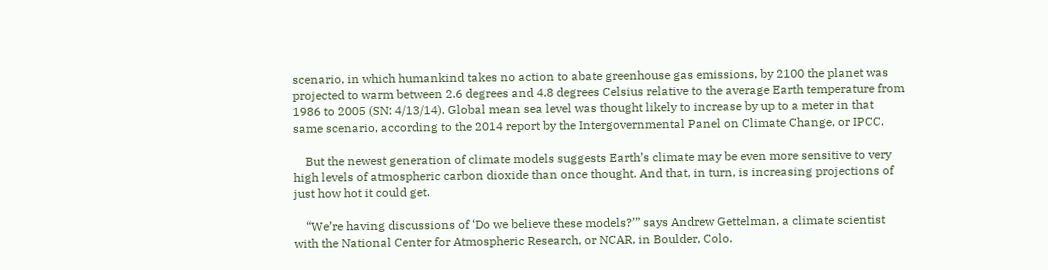scenario, in which humankind takes no action to abate greenhouse gas emissions, by 2100 the planet was projected to warm between 2.6 degrees and 4.8 degrees Celsius relative to the average Earth temperature from 1986 to 2005 (SN: 4/13/14). Global mean sea level was thought likely to increase by up to a meter in that same scenario, according to the 2014 report by the Intergovernmental Panel on Climate Change, or IPCC.

    But the newest generation of climate models suggests Earth’s climate may be even more sensitive to very high levels of atmospheric carbon dioxide than once thought. And that, in turn, is increasing projections of just how hot it could get.

    “We’re having discussions of ‘Do we believe these models?’” says Andrew Gettelman, a climate scientist with the National Center for Atmospheric Research, or NCAR, in Boulder, Colo.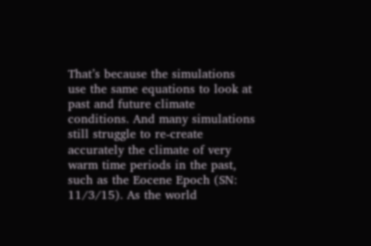That’s because the simulations use the same equations to look at past and future climate conditions. And many simulations still struggle to re-create accurately the climate of very warm time periods in the past, such as the Eocene Epoch (SN: 11/3/15). As the world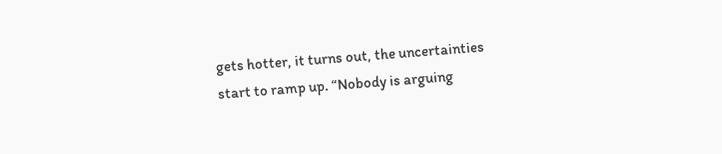gets hotter, it turns out, the uncertainties start to ramp up. “Nobody is arguing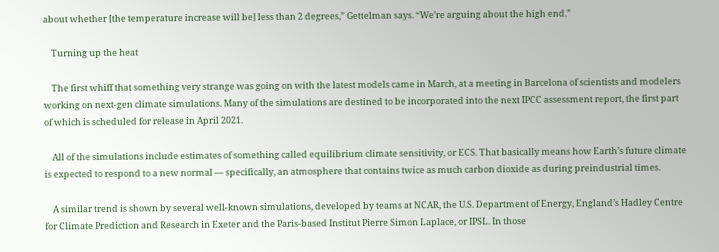about whether [the temperature increase will be] less than 2 degrees,” Gettelman says. “We’re arguing about the high end.”

    Turning up the heat

    The first whiff that something very strange was going on with the latest models came in March, at a meeting in Barcelona of scientists and modelers working on next-gen climate simulations. Many of the simulations are destined to be incorporated into the next IPCC assessment report, the first part of which is scheduled for release in April 2021.

    All of the simulations include estimates of something called equilibrium climate sensitivity, or ECS. That basically means how Earth’s future climate is expected to respond to a new normal — specifically, an atmosphere that contains twice as much carbon dioxide as during preindustrial times.

    A similar trend is shown by several well-known simulations, developed by teams at NCAR, the U.S. Department of Energy, England’s Hadley Centre for Climate Prediction and Research in Exeter and the Paris-based Institut Pierre Simon Laplace, or IPSL. In those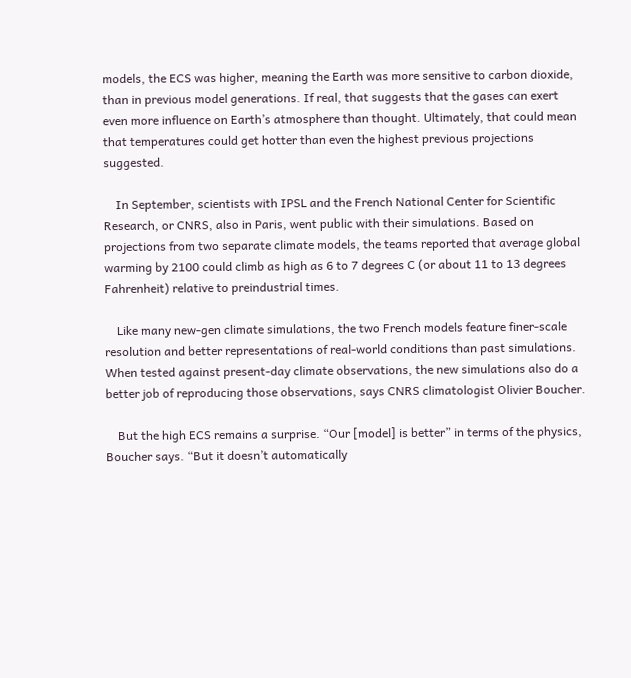models, the ECS was higher, meaning the Earth was more sensitive to carbon dioxide, than in previous model generations. If real, that suggests that the gases can exert even more influence on Earth’s atmosphere than thought. Ultimately, that could mean that temperatures could get hotter than even the highest previous projections suggested.

    In September, scientists with IPSL and the French National Center for Scientific Research, or CNRS, also in Paris, went public with their simulations. Based on projections from two separate climate models, the teams reported that average global warming by 2100 could climb as high as 6 to 7 degrees C (or about 11 to 13 degrees Fahrenheit) relative to preindustrial times.

    Like many new-gen climate simulations, the two French models feature finer-scale resolution and better representations of real-world conditions than past simulations. When tested against present-day climate observations, the new simulations also do a better job of reproducing those observations, says CNRS climatologist Olivier Boucher.

    But the high ECS remains a surprise. “Our [model] is better” in terms of the physics, Boucher says. “But it doesn’t automatically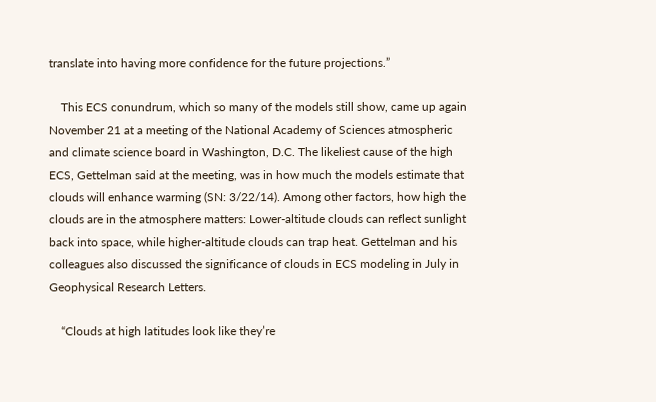translate into having more confidence for the future projections.”

    This ECS conundrum, which so many of the models still show, came up again November 21 at a meeting of the National Academy of Sciences atmospheric and climate science board in Washington, D.C. The likeliest cause of the high ECS, Gettelman said at the meeting, was in how much the models estimate that clouds will enhance warming (SN: 3/22/14). Among other factors, how high the clouds are in the atmosphere matters: Lower-altitude clouds can reflect sunlight back into space, while higher-altitude clouds can trap heat. Gettelman and his colleagues also discussed the significance of clouds in ECS modeling in July in Geophysical Research Letters.

    “Clouds at high latitudes look like they’re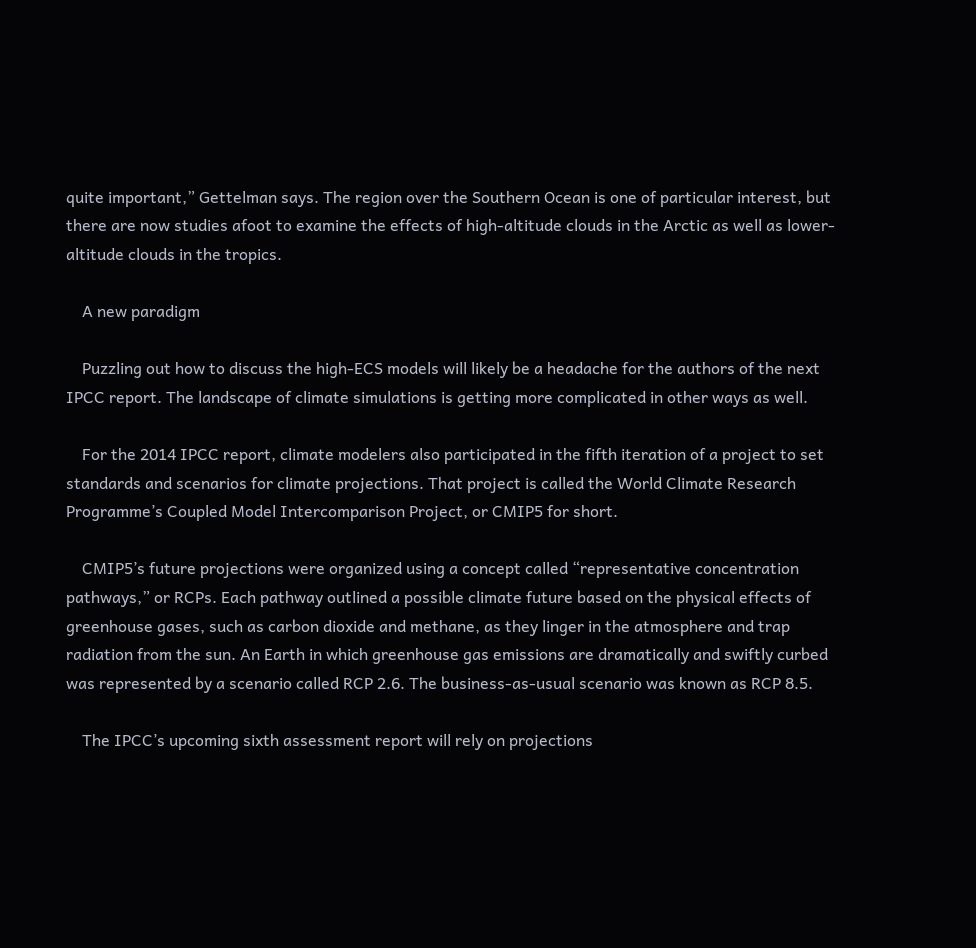quite important,” Gettelman says. The region over the Southern Ocean is one of particular interest, but there are now studies afoot to examine the effects of high-altitude clouds in the Arctic as well as lower-altitude clouds in the tropics.

    A new paradigm

    Puzzling out how to discuss the high-ECS models will likely be a headache for the authors of the next IPCC report. The landscape of climate simulations is getting more complicated in other ways as well.

    For the 2014 IPCC report, climate modelers also participated in the fifth iteration of a project to set standards and scenarios for climate projections. That project is called the World Climate Research Programme’s Coupled Model Intercomparison Project, or CMIP5 for short.

    CMIP5’s future projections were organized using a concept called “representative concentration pathways,” or RCPs. Each pathway outlined a possible climate future based on the physical effects of greenhouse gases, such as carbon dioxide and methane, as they linger in the atmosphere and trap radiation from the sun. An Earth in which greenhouse gas emissions are dramatically and swiftly curbed was represented by a scenario called RCP 2.6. The business-as-usual scenario was known as RCP 8.5.

    The IPCC’s upcoming sixth assessment report will rely on projections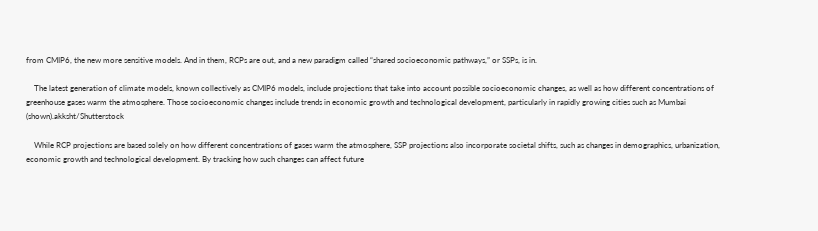from CMIP6, the new more sensitive models. And in them, RCPs are out, and a new paradigm called “shared socioeconomic pathways,” or SSPs, is in.

    The latest generation of climate models, known collectively as CMIP6 models, include projections that take into account possible socioeconomic changes, as well as how different concentrations of greenhouse gases warm the atmosphere. Those socioeconomic changes include trends in economic growth and technological development, particularly in rapidly growing cities such as Mumbai (shown).akksht/Shutterstock

    While RCP projections are based solely on how different concentrations of gases warm the atmosphere, SSP projections also incorporate societal shifts, such as changes in demographics, urbanization, economic growth and technological development. By tracking how such changes can affect future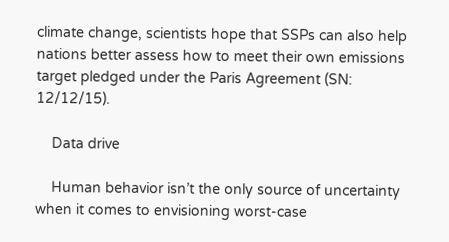climate change, scientists hope that SSPs can also help nations better assess how to meet their own emissions target pledged under the Paris Agreement (SN: 12/12/15).

    Data drive

    Human behavior isn’t the only source of uncertainty when it comes to envisioning worst-case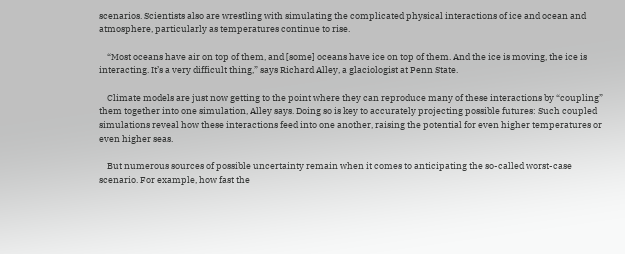scenarios. Scientists also are wrestling with simulating the complicated physical interactions of ice and ocean and atmosphere, particularly as temperatures continue to rise.

    “Most oceans have air on top of them, and [some] oceans have ice on top of them. And the ice is moving, the ice is interacting. It’s a very difficult thing,” says Richard Alley, a glaciologist at Penn State.

    Climate models are just now getting to the point where they can reproduce many of these interactions by “coupling” them together into one simulation, Alley says. Doing so is key to accurately projecting possible futures: Such coupled simulations reveal how these interactions feed into one another, raising the potential for even higher temperatures or even higher seas.

    But numerous sources of possible uncertainty remain when it comes to anticipating the so-called worst-case scenario. For example, how fast the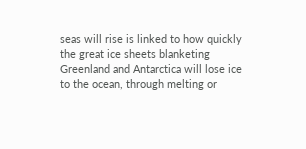seas will rise is linked to how quickly the great ice sheets blanketing Greenland and Antarctica will lose ice to the ocean, through melting or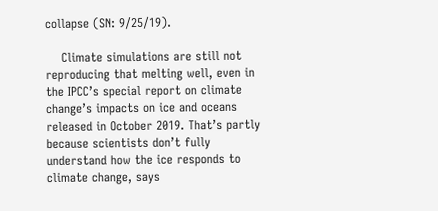collapse (SN: 9/25/19).

    Climate simulations are still not reproducing that melting well, even in the IPCC’s special report on climate change’s impacts on ice and oceans released in October 2019. That’s partly because scientists don’t fully understand how the ice responds to climate change, says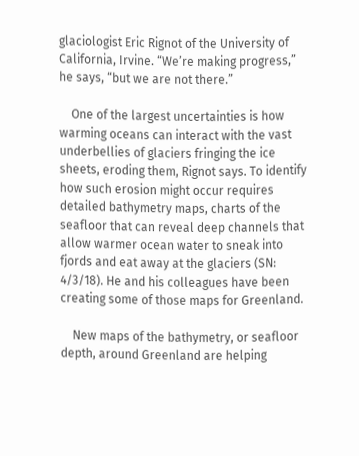glaciologist Eric Rignot of the University of California, Irvine. “We’re making progress,” he says, “but we are not there.”

    One of the largest uncertainties is how warming oceans can interact with the vast underbellies of glaciers fringing the ice sheets, eroding them, Rignot says. To identify how such erosion might occur requires detailed bathymetry maps, charts of the seafloor that can reveal deep channels that allow warmer ocean water to sneak into fjords and eat away at the glaciers (SN: 4/3/18). He and his colleagues have been creating some of those maps for Greenland.

    New maps of the bathymetry, or seafloor depth, around Greenland are helping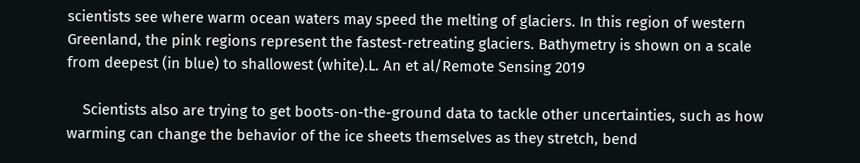scientists see where warm ocean waters may speed the melting of glaciers. In this region of western Greenland, the pink regions represent the fastest-retreating glaciers. Bathymetry is shown on a scale from deepest (in blue) to shallowest (white).L. An et al/Remote Sensing 2019

    Scientists also are trying to get boots-on-the-ground data to tackle other uncertainties, such as how warming can change the behavior of the ice sheets themselves as they stretch, bend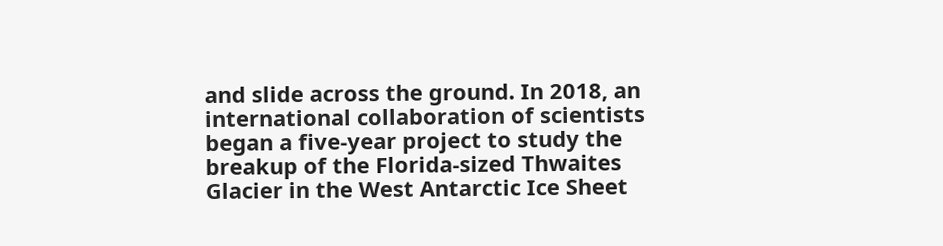and slide across the ground. In 2018, an international collaboration of scientists began a five-year project to study the breakup of the Florida-sized Thwaites Glacier in the West Antarctic Ice Sheet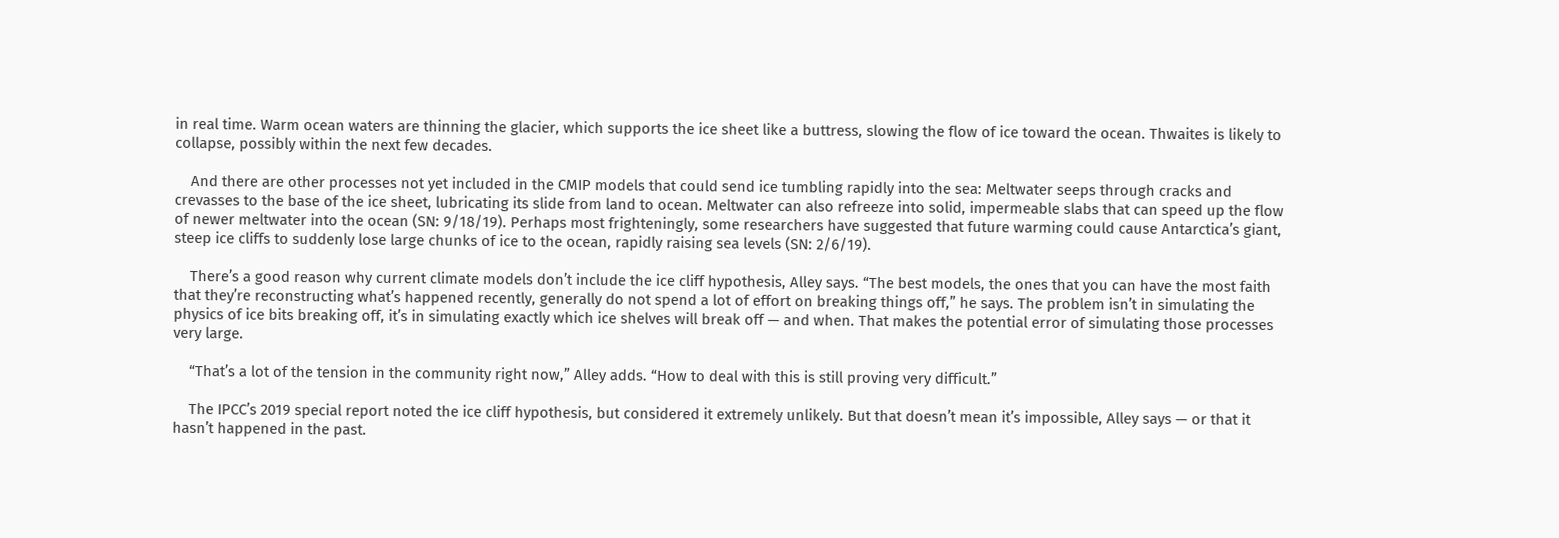in real time. Warm ocean waters are thinning the glacier, which supports the ice sheet like a buttress, slowing the flow of ice toward the ocean. Thwaites is likely to collapse, possibly within the next few decades.

    And there are other processes not yet included in the CMIP models that could send ice tumbling rapidly into the sea: Meltwater seeps through cracks and crevasses to the base of the ice sheet, lubricating its slide from land to ocean. Meltwater can also refreeze into solid, impermeable slabs that can speed up the flow of newer meltwater into the ocean (SN: 9/18/19). Perhaps most frighteningly, some researchers have suggested that future warming could cause Antarctica’s giant, steep ice cliffs to suddenly lose large chunks of ice to the ocean, rapidly raising sea levels (SN: 2/6/19).

    There’s a good reason why current climate models don’t include the ice cliff hypothesis, Alley says. “The best models, the ones that you can have the most faith that they’re reconstructing what’s happened recently, generally do not spend a lot of effort on breaking things off,” he says. The problem isn’t in simulating the physics of ice bits breaking off, it’s in simulating exactly which ice shelves will break off — and when. That makes the potential error of simulating those processes very large.

    “That’s a lot of the tension in the community right now,” Alley adds. “How to deal with this is still proving very difficult.”

    The IPCC’s 2019 special report noted the ice cliff hypothesis, but considered it extremely unlikely. But that doesn’t mean it’s impossible, Alley says — or that it hasn’t happened in the past.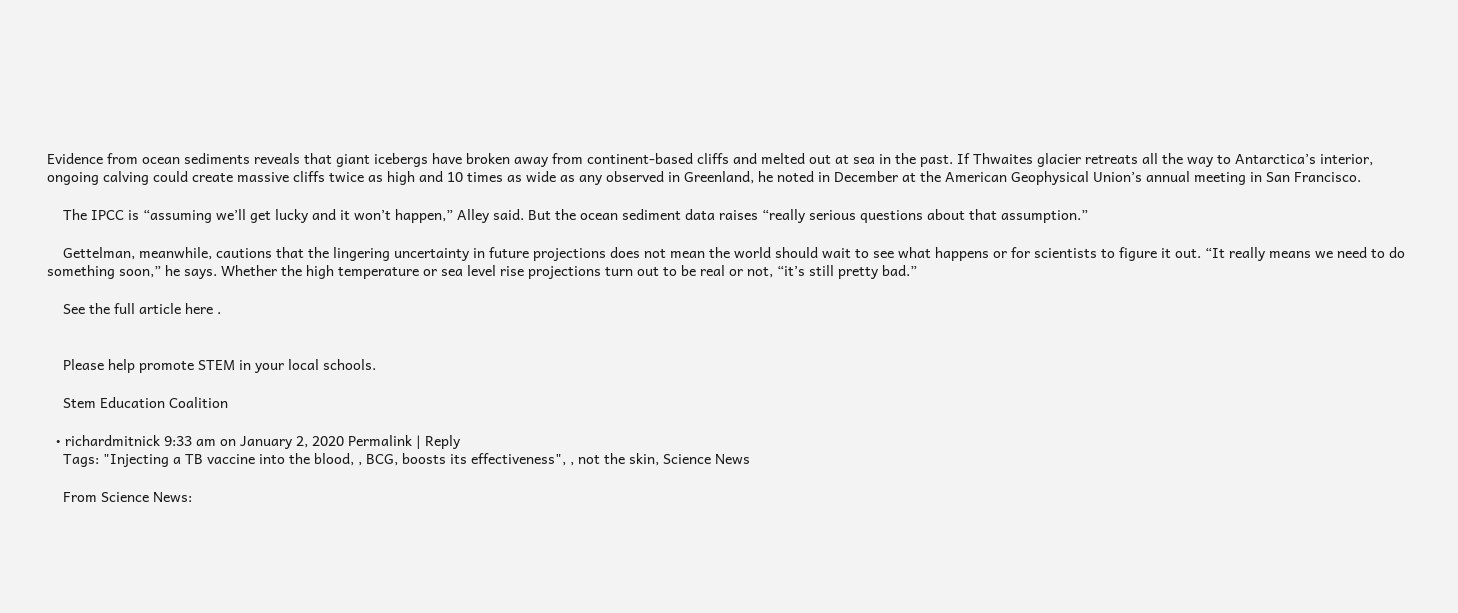Evidence from ocean sediments reveals that giant icebergs have broken away from continent-based cliffs and melted out at sea in the past. If Thwaites glacier retreats all the way to Antarctica’s interior, ongoing calving could create massive cliffs twice as high and 10 times as wide as any observed in Greenland, he noted in December at the American Geophysical Union’s annual meeting in San Francisco.

    The IPCC is “assuming we’ll get lucky and it won’t happen,” Alley said. But the ocean sediment data raises “really serious questions about that assumption.”

    Gettelman, meanwhile, cautions that the lingering uncertainty in future projections does not mean the world should wait to see what happens or for scientists to figure it out. “It really means we need to do something soon,” he says. Whether the high temperature or sea level rise projections turn out to be real or not, “it’s still pretty bad.”

    See the full article here .


    Please help promote STEM in your local schools.

    Stem Education Coalition

  • richardmitnick 9:33 am on January 2, 2020 Permalink | Reply
    Tags: "Injecting a TB vaccine into the blood, , BCG, boosts its effectiveness", , not the skin, Science News

    From Science News: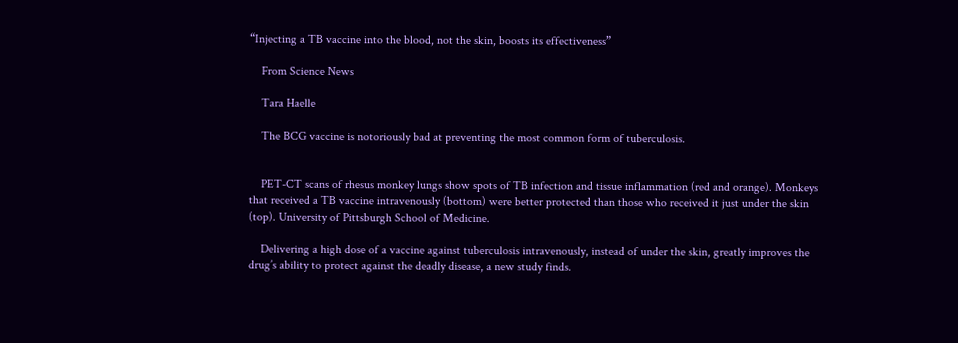“Injecting a TB vaccine into the blood, not the skin, boosts its effectiveness”

    From Science News

    Tara Haelle

    The BCG vaccine is notoriously bad at preventing the most common form of tuberculosis.


    PET-CT scans of rhesus monkey lungs show spots of TB infection and tissue inflammation (red and orange). Monkeys that received a TB vaccine intravenously (bottom) were better protected than those who received it just under the skin (top). University of Pittsburgh School of Medicine.

    Delivering a high dose of a vaccine against tuberculosis intravenously, instead of under the skin, greatly improves the drug’s ability to protect against the deadly disease, a new study finds.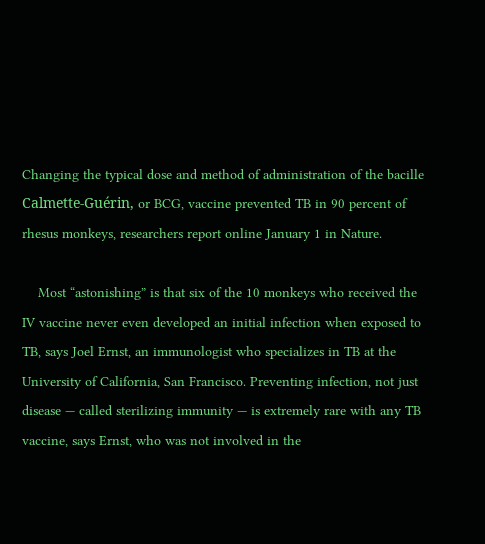Changing the typical dose and method of administration of the bacille Calmette-Guérin, or BCG, vaccine prevented TB in 90 percent of rhesus monkeys, researchers report online January 1 in Nature.

    Most “astonishing” is that six of the 10 monkeys who received the IV vaccine never even developed an initial infection when exposed to TB, says Joel Ernst, an immunologist who specializes in TB at the University of California, San Francisco. Preventing infection, not just disease — called sterilizing immunity — is extremely rare with any TB vaccine, says Ernst, who was not involved in the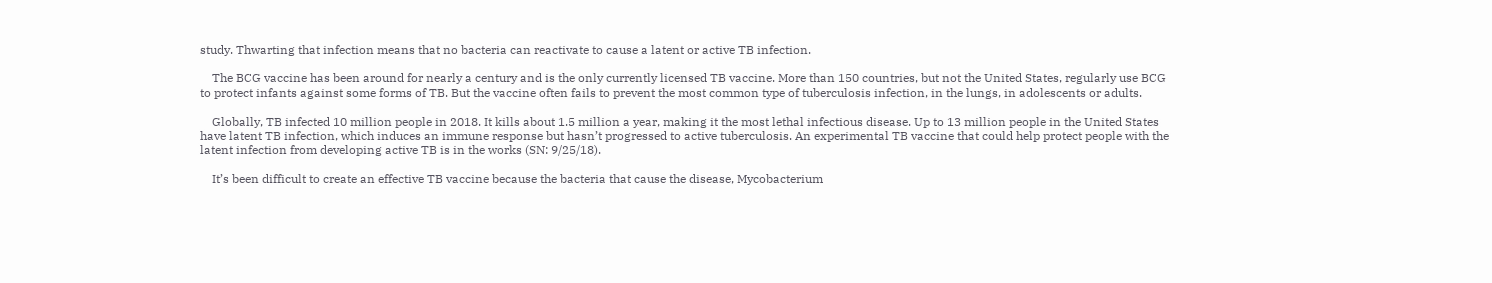study. Thwarting that infection means that no bacteria can reactivate to cause a latent or active TB infection.

    The BCG vaccine has been around for nearly a century and is the only currently licensed TB vaccine. More than 150 countries, but not the United States, regularly use BCG to protect infants against some forms of TB. But the vaccine often fails to prevent the most common type of tuberculosis infection, in the lungs, in adolescents or adults.

    Globally, TB infected 10 million people in 2018. It kills about 1.5 million a year, making it the most lethal infectious disease. Up to 13 million people in the United States have latent TB infection, which induces an immune response but hasn’t progressed to active tuberculosis. An experimental TB vaccine that could help protect people with the latent infection from developing active TB is in the works (SN: 9/25/18).

    It’s been difficult to create an effective TB vaccine because the bacteria that cause the disease, Mycobacterium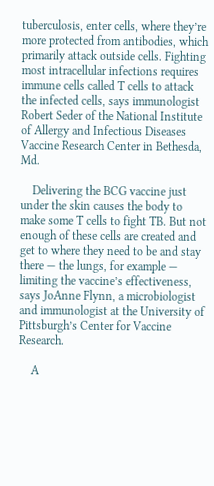tuberculosis, enter cells, where they’re more protected from antibodies, which primarily attack outside cells. Fighting most intracellular infections requires immune cells called T cells to attack the infected cells, says immunologist Robert Seder of the National Institute of Allergy and Infectious Diseases Vaccine Research Center in Bethesda, Md.

    Delivering the BCG vaccine just under the skin causes the body to make some T cells to fight TB. But not enough of these cells are created and get to where they need to be and stay there — the lungs, for example — limiting the vaccine’s effectiveness, says JoAnne Flynn, a microbiologist and immunologist at the University of Pittsburgh’s Center for Vaccine Research.

    A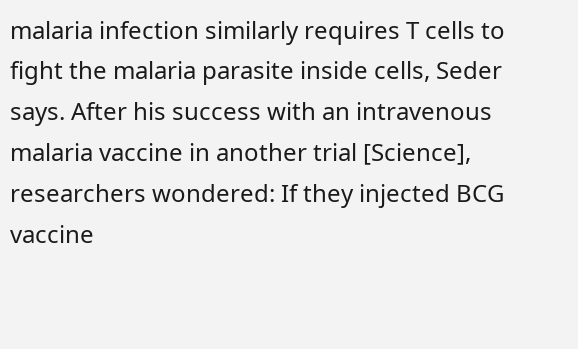malaria infection similarly requires T cells to fight the malaria parasite inside cells, Seder says. After his success with an intravenous malaria vaccine in another trial [Science], researchers wondered: If they injected BCG vaccine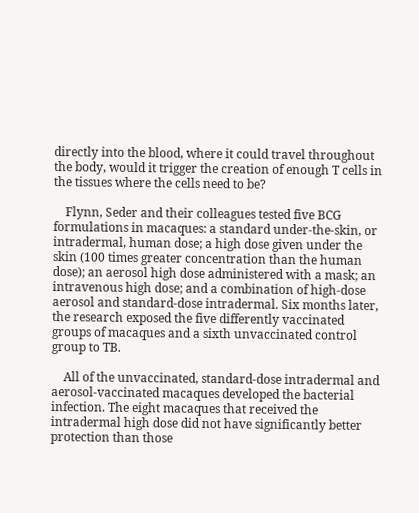directly into the blood, where it could travel throughout the body, would it trigger the creation of enough T cells in the tissues where the cells need to be?

    Flynn, Seder and their colleagues tested five BCG formulations in macaques: a standard under-the-skin, or intradermal, human dose; a high dose given under the skin (100 times greater concentration than the human dose); an aerosol high dose administered with a mask; an intravenous high dose; and a combination of high-dose aerosol and standard-dose intradermal. Six months later, the research exposed the five differently vaccinated groups of macaques and a sixth unvaccinated control group to TB.

    All of the unvaccinated, standard-dose intradermal and aerosol-vaccinated macaques developed the bacterial infection. The eight macaques that received the intradermal high dose did not have significantly better protection than those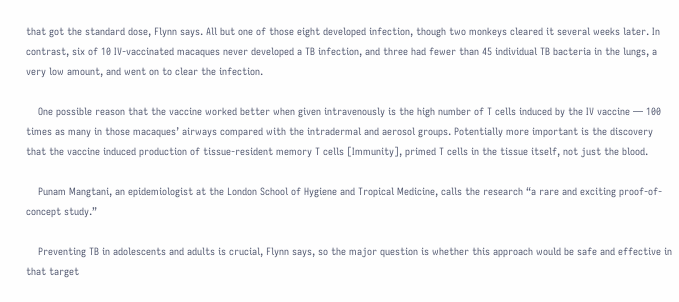that got the standard dose, Flynn says. All but one of those eight developed infection, though two monkeys cleared it several weeks later. In contrast, six of 10 IV-vaccinated macaques never developed a TB infection, and three had fewer than 45 individual TB bacteria in the lungs, a very low amount, and went on to clear the infection.

    One possible reason that the vaccine worked better when given intravenously is the high number of T cells induced by the IV vaccine — 100 times as many in those macaques’ airways compared with the intradermal and aerosol groups. Potentially more important is the discovery that the vaccine induced production of tissue-resident memory T cells [Immunity], primed T cells in the tissue itself, not just the blood.

    Punam Mangtani, an epidemiologist at the London School of Hygiene and Tropical Medicine, calls the research “a rare and exciting proof-of-concept study.”

    Preventing TB in adolescents and adults is crucial, Flynn says, so the major question is whether this approach would be safe and effective in that target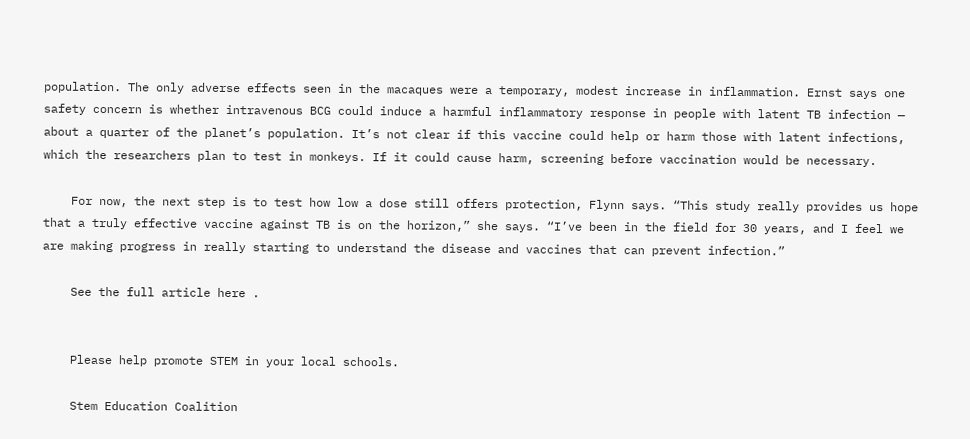population. The only adverse effects seen in the macaques were a temporary, modest increase in inflammation. Ernst says one safety concern is whether intravenous BCG could induce a harmful inflammatory response in people with latent TB infection — about a quarter of the planet’s population. It’s not clear if this vaccine could help or harm those with latent infections, which the researchers plan to test in monkeys. If it could cause harm, screening before vaccination would be necessary.

    For now, the next step is to test how low a dose still offers protection, Flynn says. “This study really provides us hope that a truly effective vaccine against TB is on the horizon,” she says. “I’ve been in the field for 30 years, and I feel we are making progress in really starting to understand the disease and vaccines that can prevent infection.”

    See the full article here .


    Please help promote STEM in your local schools.

    Stem Education Coalition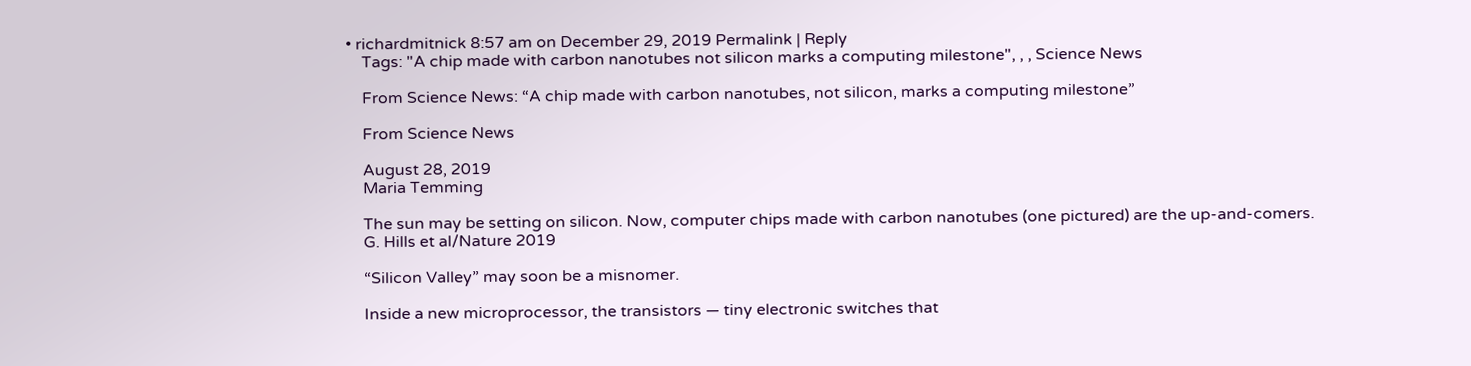• richardmitnick 8:57 am on December 29, 2019 Permalink | Reply
    Tags: "A chip made with carbon nanotubes not silicon marks a computing milestone", , , Science News

    From Science News: “A chip made with carbon nanotubes, not silicon, marks a computing milestone”

    From Science News

    August 28, 2019
    Maria Temming

    The sun may be setting on silicon. Now, computer chips made with carbon nanotubes (one pictured) are the up-and-comers.
    G. Hills et al/Nature 2019

    “Silicon Valley” may soon be a misnomer.

    Inside a new microprocessor, the transistors — tiny electronic switches that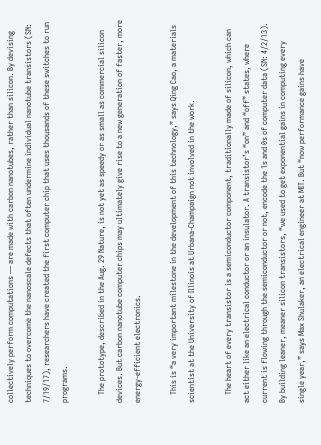collectively perform computations — are made with carbon nanotubes, rather than silicon. By devising techniques to overcome the nanoscale defects that often undermine individual nanotube transistors (SN: 7/19/17), researchers have created the first computer chip that uses thousands of these switches to run programs.

    The prototype, described in the Aug. 29 Nature, is not yet as speedy or as small as commercial silicon devices. But carbon nanotube computer chips may ultimately give rise to a new generation of faster, more energy-efficient electronics.

    This is “a very important milestone in the development of this technology,” says Qing Cao, a materials scientist at the University of Illinois at Urbana-Champaign not involved in the work.

    The heart of every transistor is a semiconductor component, traditionally made of silicon, which can act either like an electrical conductor or an insulator. A transistor’s “on” and “off” states, where current is flowing through the semiconductor or not, encode the 1s and 0s of computer data (SN: 4/2/13). By building leaner, meaner silicon transistors, “we used to get exponential gains in computing every single year,” says Max Shulaker, an electrical engineer at MIT. But “now performance gains have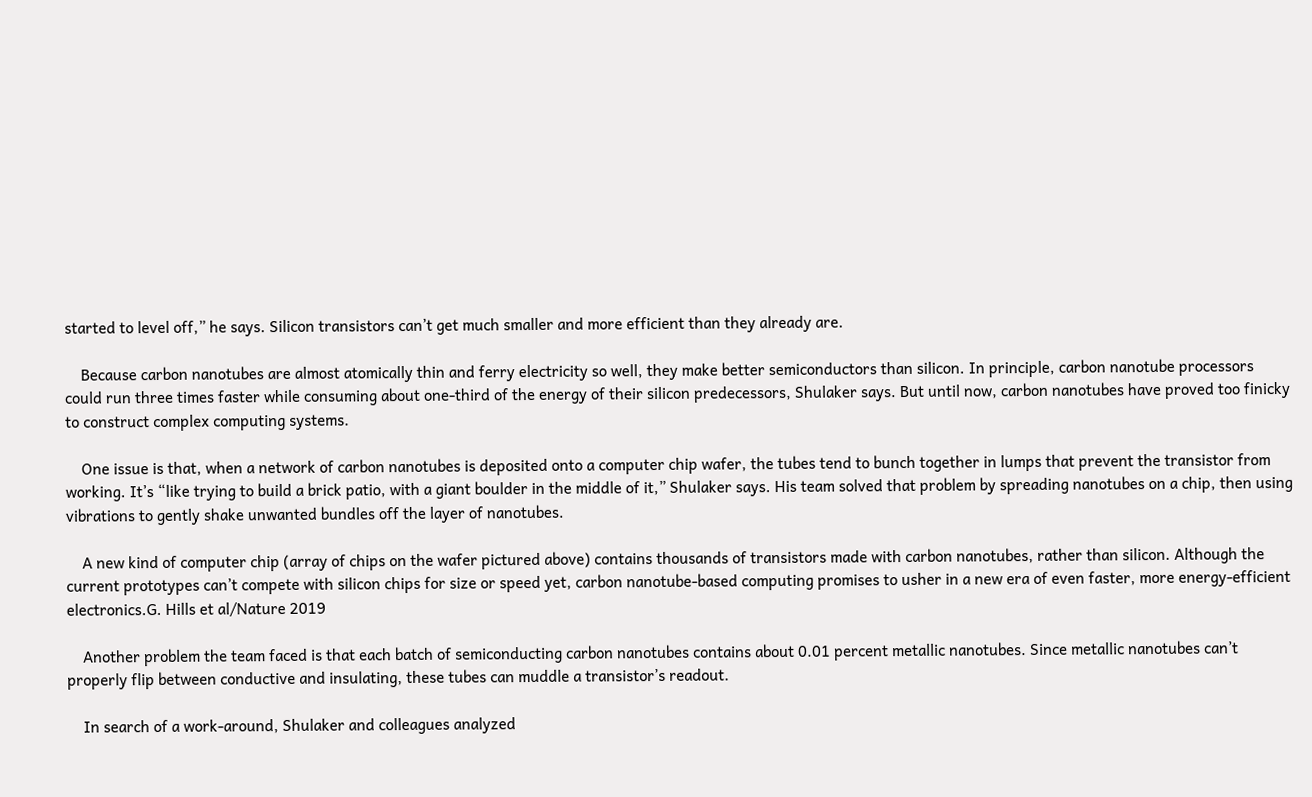started to level off,” he says. Silicon transistors can’t get much smaller and more efficient than they already are.

    Because carbon nanotubes are almost atomically thin and ferry electricity so well, they make better semiconductors than silicon. In principle, carbon nanotube processors could run three times faster while consuming about one-third of the energy of their silicon predecessors, Shulaker says. But until now, carbon nanotubes have proved too finicky to construct complex computing systems.

    One issue is that, when a network of carbon nanotubes is deposited onto a computer chip wafer, the tubes tend to bunch together in lumps that prevent the transistor from working. It’s “like trying to build a brick patio, with a giant boulder in the middle of it,” Shulaker says. His team solved that problem by spreading nanotubes on a chip, then using vibrations to gently shake unwanted bundles off the layer of nanotubes.

    A new kind of computer chip (array of chips on the wafer pictured above) contains thousands of transistors made with carbon nanotubes, rather than silicon. Although the current prototypes can’t compete with silicon chips for size or speed yet, carbon nanotube-based computing promises to usher in a new era of even faster, more energy-efficient electronics.G. Hills et al/Nature 2019

    Another problem the team faced is that each batch of semiconducting carbon nanotubes contains about 0.01 percent metallic nanotubes. Since metallic nanotubes can’t properly flip between conductive and insulating, these tubes can muddle a transistor’s readout.

    In search of a work-around, Shulaker and colleagues analyzed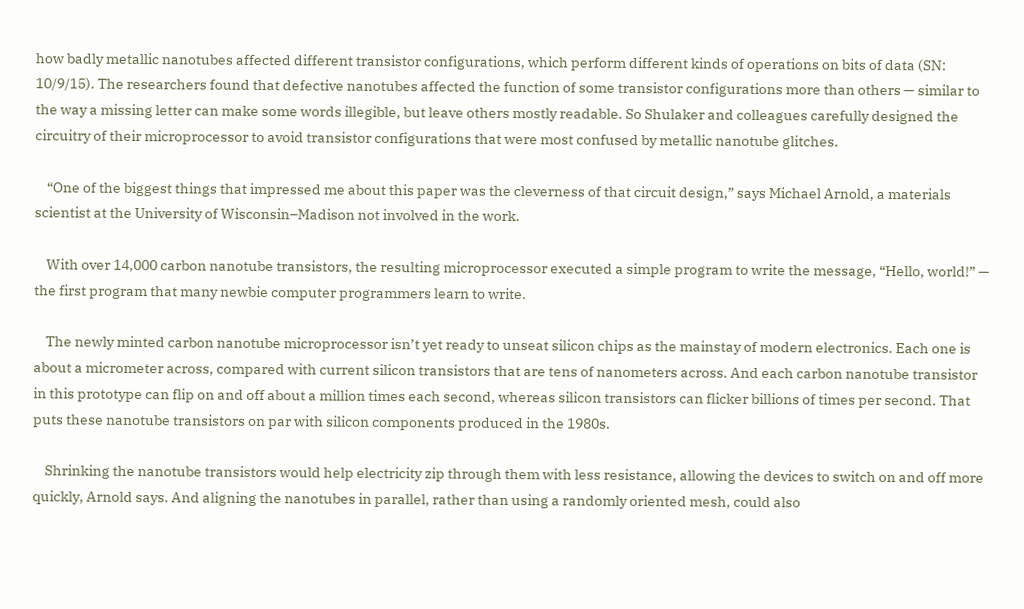how badly metallic nanotubes affected different transistor configurations, which perform different kinds of operations on bits of data (SN: 10/9/15). The researchers found that defective nanotubes affected the function of some transistor configurations more than others — similar to the way a missing letter can make some words illegible, but leave others mostly readable. So Shulaker and colleagues carefully designed the circuitry of their microprocessor to avoid transistor configurations that were most confused by metallic nanotube glitches.

    “One of the biggest things that impressed me about this paper was the cleverness of that circuit design,” says Michael Arnold, a materials scientist at the University of Wisconsin–Madison not involved in the work.

    With over 14,000 carbon nanotube transistors, the resulting microprocessor executed a simple program to write the message, “Hello, world!” — the first program that many newbie computer programmers learn to write.

    The newly minted carbon nanotube microprocessor isn’t yet ready to unseat silicon chips as the mainstay of modern electronics. Each one is about a micrometer across, compared with current silicon transistors that are tens of nanometers across. And each carbon nanotube transistor in this prototype can flip on and off about a million times each second, whereas silicon transistors can flicker billions of times per second. That puts these nanotube transistors on par with silicon components produced in the 1980s.

    Shrinking the nanotube transistors would help electricity zip through them with less resistance, allowing the devices to switch on and off more quickly, Arnold says. And aligning the nanotubes in parallel, rather than using a randomly oriented mesh, could also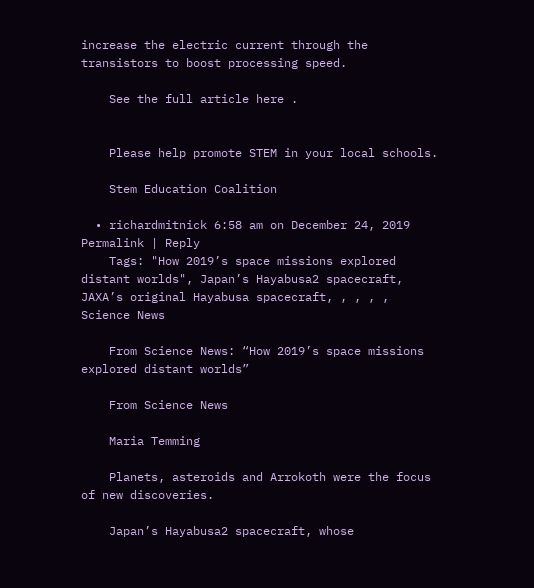increase the electric current through the transistors to boost processing speed.

    See the full article here .


    Please help promote STEM in your local schools.

    Stem Education Coalition

  • richardmitnick 6:58 am on December 24, 2019 Permalink | Reply
    Tags: "How 2019’s space missions explored distant worlds", Japan’s Hayabusa2 spacecraft, JAXA’s original Hayabusa spacecraft, , , , , Science News

    From Science News: “How 2019’s space missions explored distant worlds”

    From Science News

    Maria Temming

    Planets, asteroids and Arrokoth were the focus of new discoveries.

    Japan’s Hayabusa2 spacecraft, whose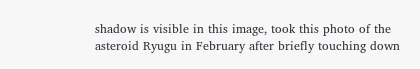shadow is visible in this image, took this photo of the asteroid Ryugu in February after briefly touching down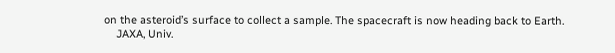on the asteroid’s surface to collect a sample. The spacecraft is now heading back to Earth.
    JAXA, Univ.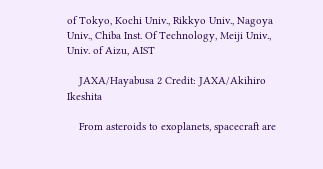of Tokyo, Kochi Univ., Rikkyo Univ., Nagoya Univ., Chiba Inst. Of Technology, Meiji Univ., Univ. of Aizu, AIST

    JAXA/Hayabusa 2 Credit: JAXA/Akihiro Ikeshita

    From asteroids to exoplanets, spacecraft are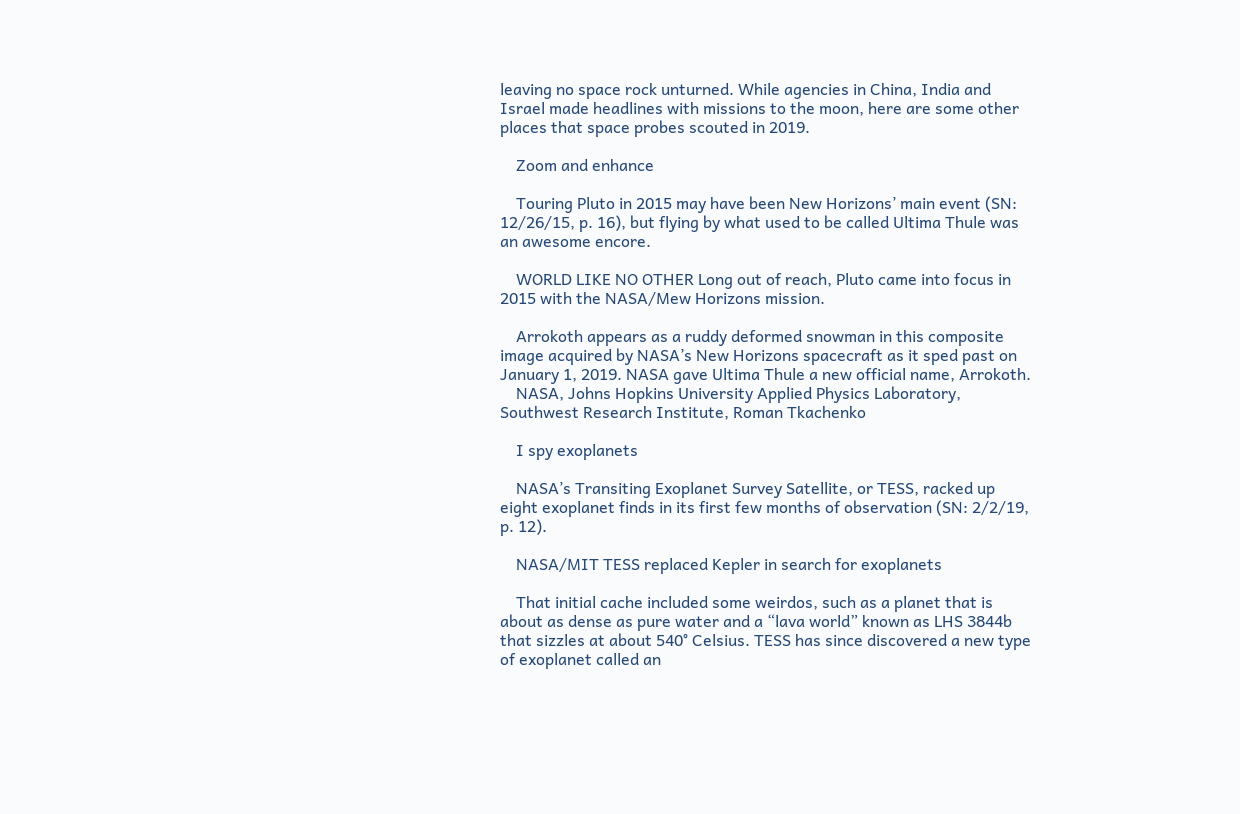leaving no space rock unturned. While agencies in China, India and Israel made headlines with missions to the moon, here are some other places that space probes scouted in 2019.

    Zoom and enhance

    Touring Pluto in 2015 may have been New Horizons’ main event (SN: 12/26/15, p. 16), but flying by what used to be called Ultima Thule was an awesome encore.

    WORLD LIKE NO OTHER Long out of reach, Pluto came into focus in 2015 with the NASA/Mew Horizons mission.

    Arrokoth appears as a ruddy deformed snowman in this composite image acquired by NASA’s New Horizons spacecraft as it sped past on January 1, 2019. NASA gave Ultima Thule a new official name, Arrokoth.
    NASA, Johns Hopkins University Applied Physics Laboratory, Southwest Research Institute, Roman Tkachenko

    I spy exoplanets

    NASA’s Transiting Exoplanet Survey Satellite, or TESS, racked up eight exoplanet finds in its first few months of observation (SN: 2/2/19, p. 12).

    NASA/MIT TESS replaced Kepler in search for exoplanets

    That initial cache included some weirdos, such as a planet that is about as dense as pure water and a “lava world” known as LHS 3844b that sizzles at about 540° Celsius. TESS has since discovered a new type of exoplanet called an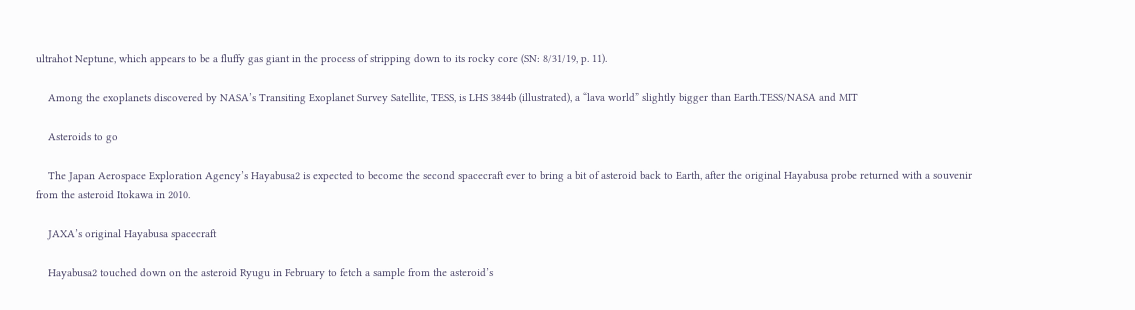ultrahot Neptune, which appears to be a fluffy gas giant in the process of stripping down to its rocky core (SN: 8/31/19, p. 11).

    Among the exoplanets discovered by NASA’s Transiting Exoplanet Survey Satellite, TESS, is LHS 3844b (illustrated), a “lava world” slightly bigger than Earth.TESS/NASA and MIT

    Asteroids to go

    The Japan Aerospace Exploration Agency’s Hayabusa2 is expected to become the second spacecraft ever to bring a bit of asteroid back to Earth, after the original Hayabusa probe returned with a souvenir from the asteroid Itokawa in 2010.

    JAXA’s original Hayabusa spacecraft

    Hayabusa2 touched down on the asteroid Ryugu in February to fetch a sample from the asteroid’s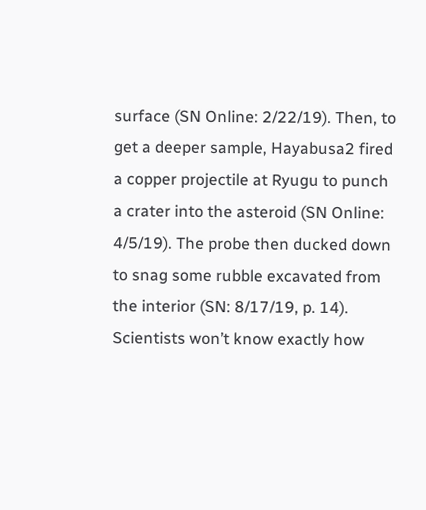surface (SN Online: 2/22/19). Then, to get a deeper sample, Hayabusa2 fired a copper projectile at Ryugu to punch a crater into the asteroid (SN Online: 4/5/19). The probe then ducked down to snag some rubble excavated from the interior (SN: 8/17/19, p. 14). Scientists won’t know exactly how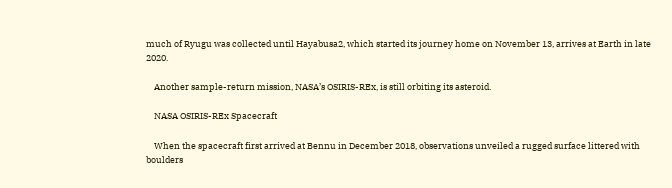much of Ryugu was collected until Hayabusa2, which started its journey home on November 13, arrives at Earth in late 2020.

    Another sample-return mission, NASA’s OSIRIS-REx, is still orbiting its asteroid.

    NASA OSIRIS-REx Spacecraft

    When the spacecraft first arrived at Bennu in December 2018, observations unveiled a rugged surface littered with boulders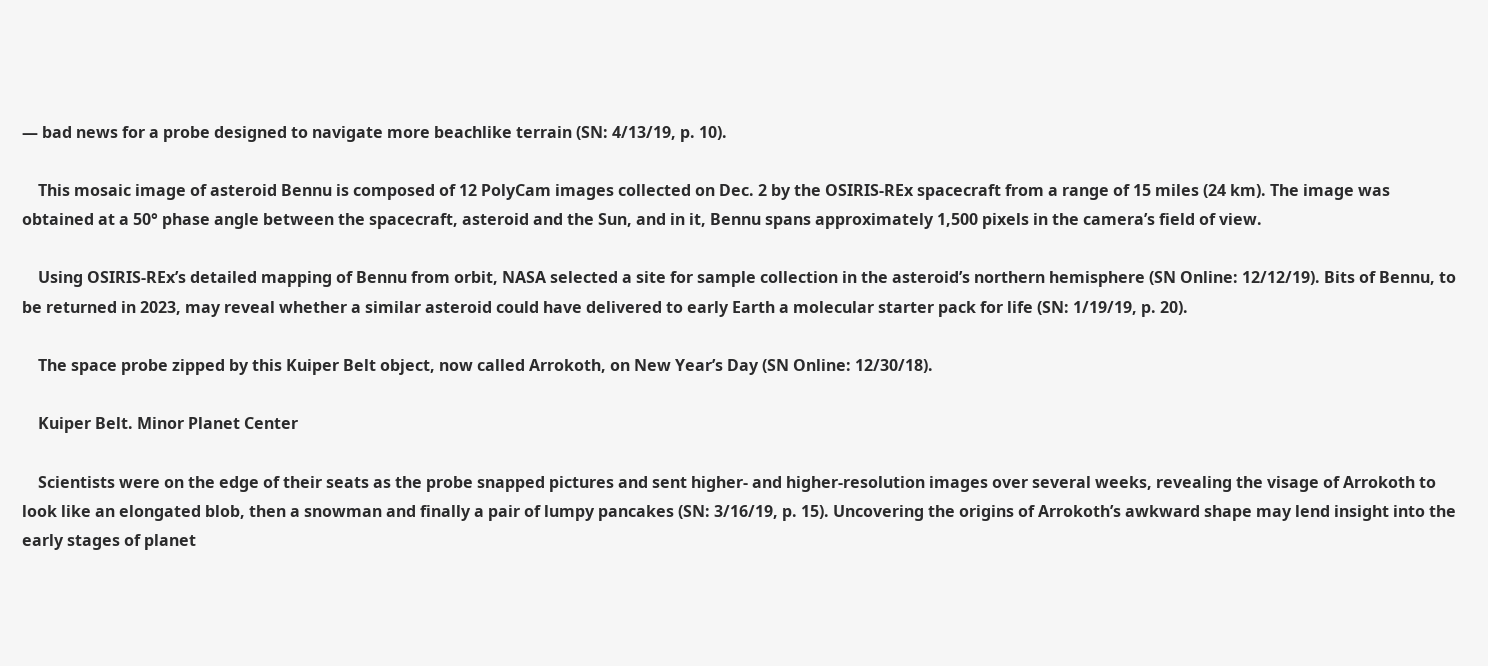— bad news for a probe designed to navigate more beachlike terrain (SN: 4/13/19, p. 10).

    This mosaic image of asteroid Bennu is composed of 12 PolyCam images collected on Dec. 2 by the OSIRIS-REx spacecraft from a range of 15 miles (24 km). The image was obtained at a 50° phase angle between the spacecraft, asteroid and the Sun, and in it, Bennu spans approximately 1,500 pixels in the camera’s field of view.

    Using OSIRIS-REx’s detailed mapping of Bennu from orbit, NASA selected a site for sample collection in the asteroid’s northern hemisphere (SN Online: 12/12/19). Bits of Bennu, to be returned in 2023, may reveal whether a similar asteroid could have delivered to early Earth a molecular starter pack for life (SN: 1/19/19, p. 20).

    The space probe zipped by this Kuiper Belt object, now called Arrokoth, on New Year’s Day (SN Online: 12/30/18).

    Kuiper Belt. Minor Planet Center

    Scientists were on the edge of their seats as the probe snapped pictures and sent higher- and higher-resolution images over several weeks, revealing the visage of Arrokoth to look like an elongated blob, then a snowman and finally a pair of lumpy pancakes (SN: 3/16/19, p. 15). Uncovering the origins of Arrokoth’s awkward shape may lend insight into the early stages of planet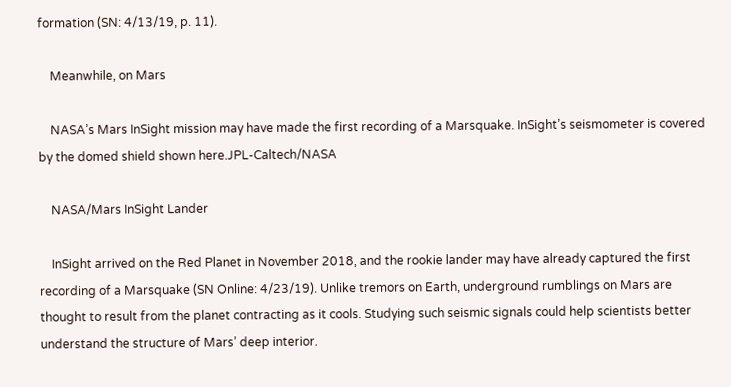formation (SN: 4/13/19, p. 11).

    Meanwhile, on Mars

    NASA’s Mars InSight mission may have made the first recording of a Marsquake. InSight’s seismometer is covered by the domed shield shown here.JPL-Caltech/NASA

    NASA/Mars InSight Lander

    InSight arrived on the Red Planet in November 2018, and the rookie lander may have already captured the first recording of a Marsquake (SN Online: 4/23/19). Unlike tremors on Earth, underground rumblings on Mars are thought to result from the planet contracting as it cools. Studying such seismic signals could help scientists better understand the structure of Mars’ deep interior.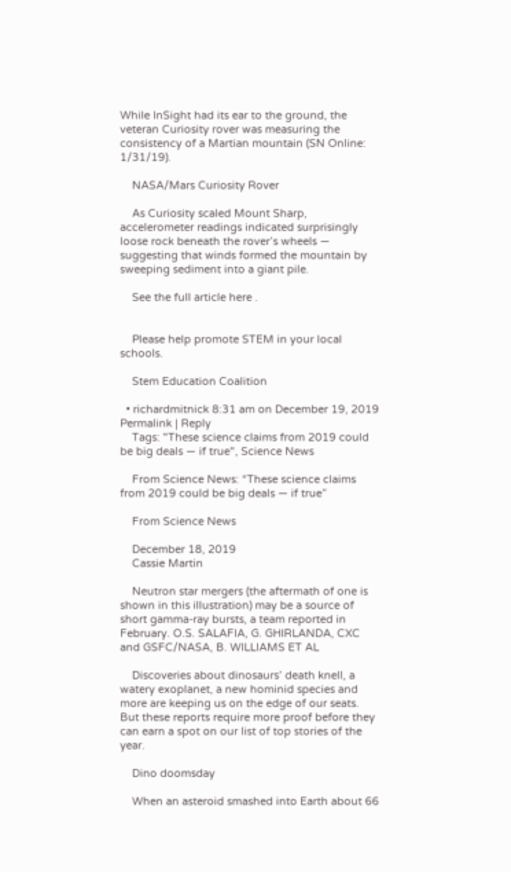While InSight had its ear to the ground, the veteran Curiosity rover was measuring the consistency of a Martian mountain (SN Online: 1/31/19).

    NASA/Mars Curiosity Rover

    As Curiosity scaled Mount Sharp, accelerometer readings indicated surprisingly loose rock beneath the rover’s wheels — suggesting that winds formed the mountain by sweeping sediment into a giant pile.

    See the full article here .


    Please help promote STEM in your local schools.

    Stem Education Coalition

  • richardmitnick 8:31 am on December 19, 2019 Permalink | Reply
    Tags: "These science claims from 2019 could be big deals — if true", Science News

    From Science News: “These science claims from 2019 could be big deals — if true”

    From Science News

    December 18, 2019
    Cassie Martin

    Neutron star mergers (the aftermath of one is shown in this illustration) may be a source of short gamma-ray bursts, a team reported in February. O.S. SALAFIA, G. GHIRLANDA, CXC and GSFC/NASA, B. WILLIAMS ET AL

    Discoveries about dinosaurs’ death knell, a watery exoplanet, a new hominid species and more are keeping us on the edge of our seats. But these reports require more proof before they can earn a spot on our list of top stories of the year.

    Dino doomsday

    When an asteroid smashed into Earth about 66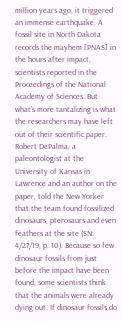million years ago, it triggered an immense earthquake. A fossil site in North Dakota records the mayhem [PNAS] in the hours after impact, scientists reported in the Proceedings of the National Academy of Sciences. But what’s more tantalizing is what the researchers may have left out of their scientific paper. Robert DePalma, a paleontologist at the University of Kansas in Lawrence and an author on the paper, told the New Yorker that the team found fossilized dinosaurs, pterosaurs and even feathers at the site (SN: 4/27/19, p. 10). Because so few dinosaur fossils from just before the impact have been found, some scientists think that the animals were already dying out. If dinosaur fossils do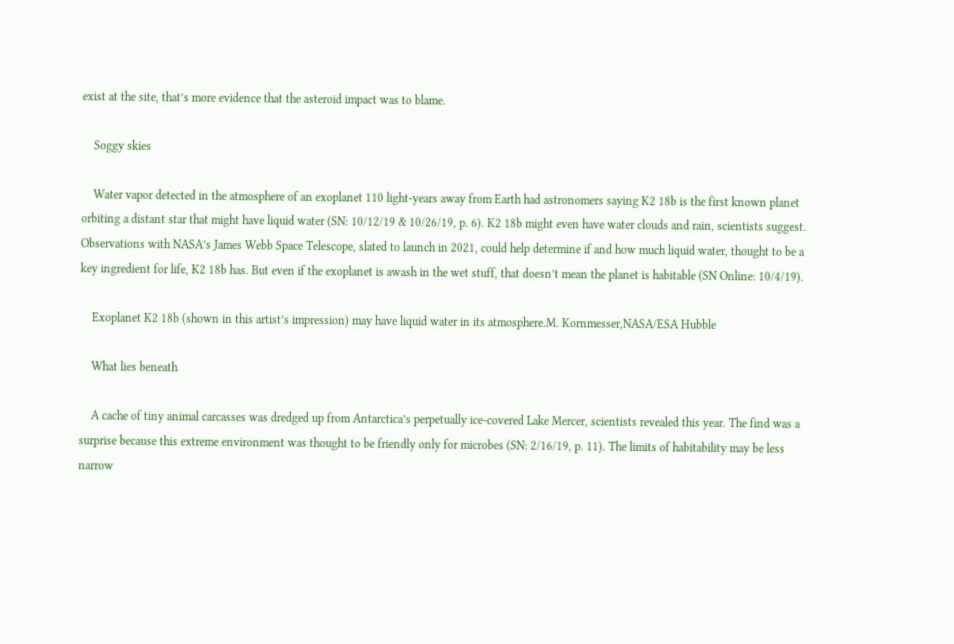exist at the site, that’s more evidence that the asteroid impact was to blame.

    Soggy skies

    Water vapor detected in the atmosphere of an exoplanet 110 light-years away from Earth had astronomers saying K2 18b is the first known planet orbiting a distant star that might have liquid water (SN: 10/12/19 & 10/26/19, p. 6). K2 18b might even have water clouds and rain, scientists suggest. Observations with NASA’s James Webb Space Telescope, slated to launch in 2021, could help determine if and how much liquid water, thought to be a key ingredient for life, K2 18b has. But even if the exoplanet is awash in the wet stuff, that doesn’t mean the planet is habitable (SN Online: 10/4/19).

    Exoplanet K2 18b (shown in this artist’s impression) may have liquid water in its atmosphere.M. Kornmesser,NASA/ESA Hubble

    What lies beneath

    A cache of tiny animal carcasses was dredged up from Antarctica’s perpetually ice-covered Lake Mercer, scientists revealed this year. The find was a surprise because this extreme environment was thought to be friendly only for microbes (SN: 2/16/19, p. 11). The limits of habitability may be less narrow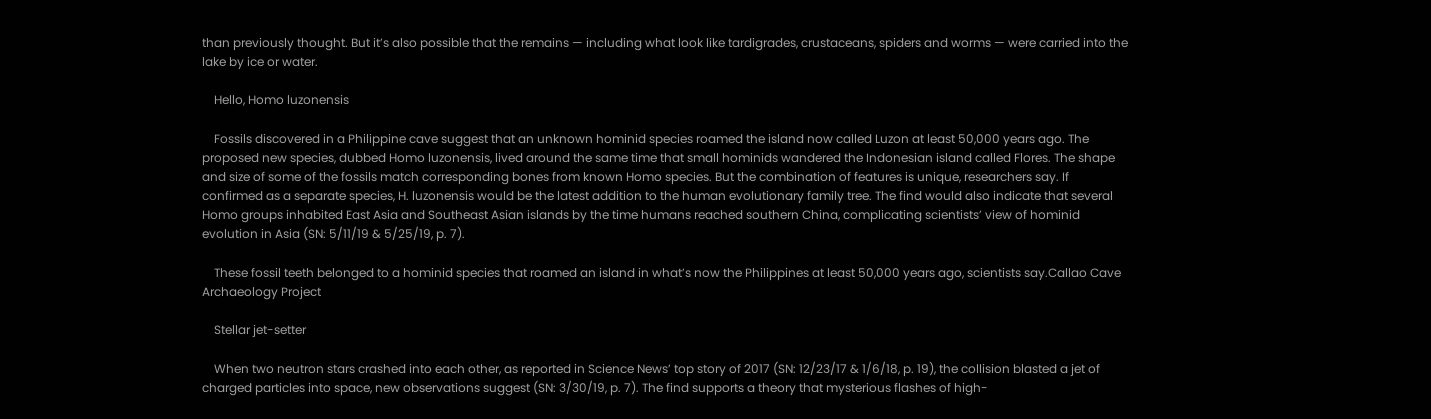than previously thought. But it’s also possible that the remains — including what look like tardigrades, crustaceans, spiders and worms — were carried into the lake by ice or water.

    Hello, Homo luzonensis

    Fossils discovered in a Philippine cave suggest that an unknown hominid species roamed the island now called Luzon at least 50,000 years ago. The proposed new species, dubbed Homo luzonensis, lived around the same time that small hominids wandered the Indonesian island called Flores. The shape and size of some of the fossils match corresponding bones from known Homo species. But the combination of features is unique, researchers say. If confirmed as a separate species, H. luzonensis would be the latest addition to the human evolutionary family tree. The find would also indicate that several Homo groups inhabited East Asia and Southeast Asian islands by the time humans reached southern China, complicating scientists’ view of hominid evolution in Asia (SN: 5/11/19 & 5/25/19, p. 7).

    These fossil teeth belonged to a hominid species that roamed an island in what’s now the Philippines at least 50,000 years ago, scientists say.Callao Cave Archaeology Project

    Stellar jet-setter

    When two neutron stars crashed into each other, as reported in Science News’ top story of 2017 (SN: 12/23/17 & 1/6/18, p. 19), the collision blasted a jet of charged particles into space, new observations suggest (SN: 3/30/19, p. 7). The find supports a theory that mysterious flashes of high-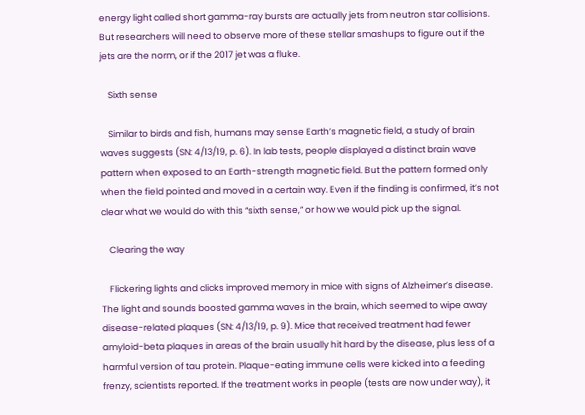energy light called short gamma-ray bursts are actually jets from neutron star collisions. But researchers will need to observe more of these stellar smashups to figure out if the jets are the norm, or if the 2017 jet was a fluke.

    Sixth sense

    Similar to birds and fish, humans may sense Earth’s magnetic field, a study of brain waves suggests (SN: 4/13/19, p. 6). In lab tests, people displayed a distinct brain wave pattern when exposed to an Earth-strength magnetic field. But the pattern formed only when the field pointed and moved in a certain way. Even if the finding is confirmed, it’s not clear what we would do with this “sixth sense,” or how we would pick up the signal.

    Clearing the way

    Flickering lights and clicks improved memory in mice with signs of Alzheimer’s disease. The light and sounds boosted gamma waves in the brain, which seemed to wipe away disease-related plaques (SN: 4/13/19, p. 9). Mice that received treatment had fewer amyloid-beta plaques in areas of the brain usually hit hard by the disease, plus less of a harmful version of tau protein. Plaque-eating immune cells were kicked into a feeding frenzy, scientists reported. If the treatment works in people (tests are now under way), it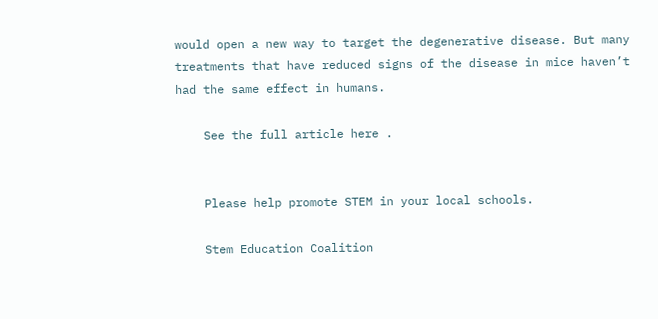would open a new way to target the degenerative disease. But many treatments that have reduced signs of the disease in mice haven’t had the same effect in humans.

    See the full article here .


    Please help promote STEM in your local schools.

    Stem Education Coalition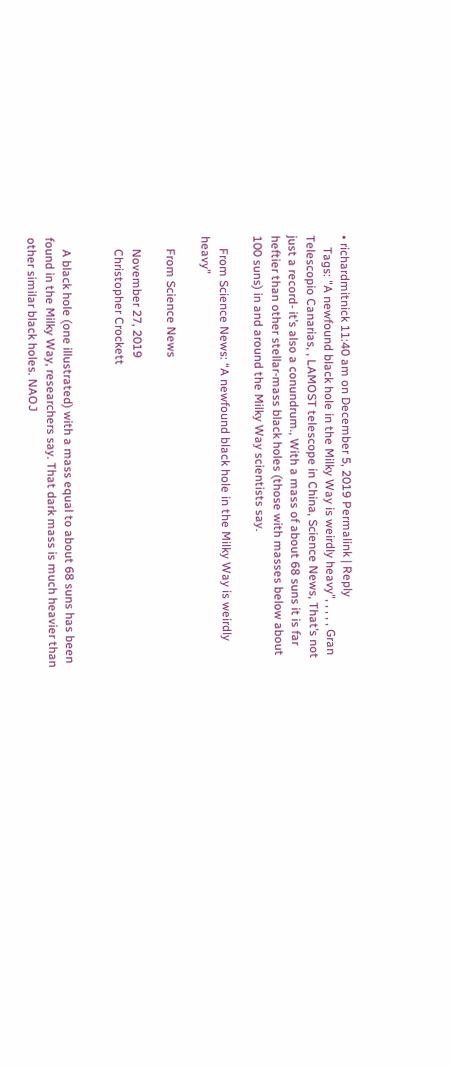• richardmitnick 11:40 am on December 5, 2019 Permalink | Reply
    Tags: "A newfound black hole in the Milky Way is weirdly heavy", , , , , Gran Telescopio Canarias, , LAMOST telescope in China, Science News, That’s not just a record- it’s also a conundrum., With a mass of about 68 suns it is far heftier than other stellar-mass black holes (those with masses below about 100 suns) in and around the Milky Way scientists say.

    From Science News: “A newfound black hole in the Milky Way is weirdly heavy”

    From Science News

    November 27, 2019
    Christopher Crockett


    A black hole (one illustrated) with a mass equal to about 68 suns has been found in the Milky Way, researchers say. That dark mass is much heavier than other similar black holes. NAOJ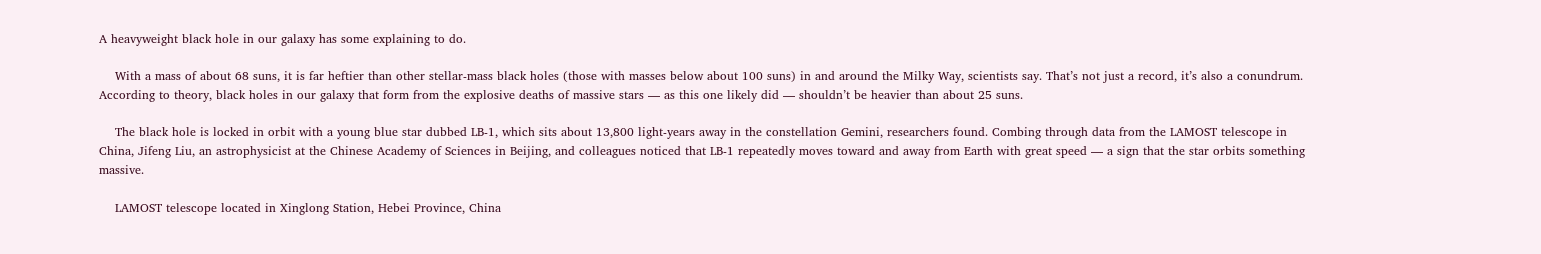A heavyweight black hole in our galaxy has some explaining to do.

    With a mass of about 68 suns, it is far heftier than other stellar-mass black holes (those with masses below about 100 suns) in and around the Milky Way, scientists say. That’s not just a record, it’s also a conundrum. According to theory, black holes in our galaxy that form from the explosive deaths of massive stars — as this one likely did — shouldn’t be heavier than about 25 suns.

    The black hole is locked in orbit with a young blue star dubbed LB-1, which sits about 13,800 light-years away in the constellation Gemini, researchers found. Combing through data from the LAMOST telescope in China, Jifeng Liu, an astrophysicist at the Chinese Academy of Sciences in Beijing, and colleagues noticed that LB-1 repeatedly moves toward and away from Earth with great speed — a sign that the star orbits something massive.

    LAMOST telescope located in Xinglong Station, Hebei Province, China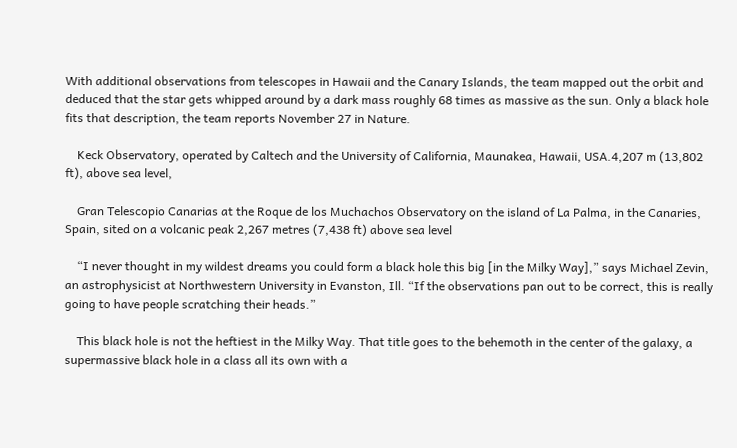With additional observations from telescopes in Hawaii and the Canary Islands, the team mapped out the orbit and deduced that the star gets whipped around by a dark mass roughly 68 times as massive as the sun. Only a black hole fits that description, the team reports November 27 in Nature.

    Keck Observatory, operated by Caltech and the University of California, Maunakea, Hawaii, USA.4,207 m (13,802 ft), above sea level,

    Gran Telescopio Canarias at the Roque de los Muchachos Observatory on the island of La Palma, in the Canaries, Spain, sited on a volcanic peak 2,267 metres (7,438 ft) above sea level

    “I never thought in my wildest dreams you could form a black hole this big [in the Milky Way],” says Michael Zevin, an astrophysicist at Northwestern University in Evanston, Ill. “If the observations pan out to be correct, this is really going to have people scratching their heads.”

    This black hole is not the heftiest in the Milky Way. That title goes to the behemoth in the center of the galaxy, a supermassive black hole in a class all its own with a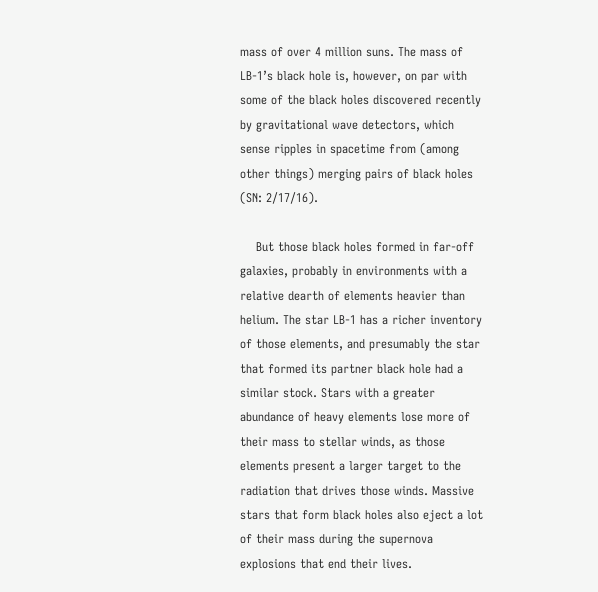mass of over 4 million suns. The mass of LB-1’s black hole is, however, on par with some of the black holes discovered recently by gravitational wave detectors, which sense ripples in spacetime from (among other things) merging pairs of black holes (SN: 2/17/16).

    But those black holes formed in far-off galaxies, probably in environments with a relative dearth of elements heavier than helium. The star LB-1 has a richer inventory of those elements, and presumably the star that formed its partner black hole had a similar stock. Stars with a greater abundance of heavy elements lose more of their mass to stellar winds, as those elements present a larger target to the radiation that drives those winds. Massive stars that form black holes also eject a lot of their mass during the supernova explosions that end their lives.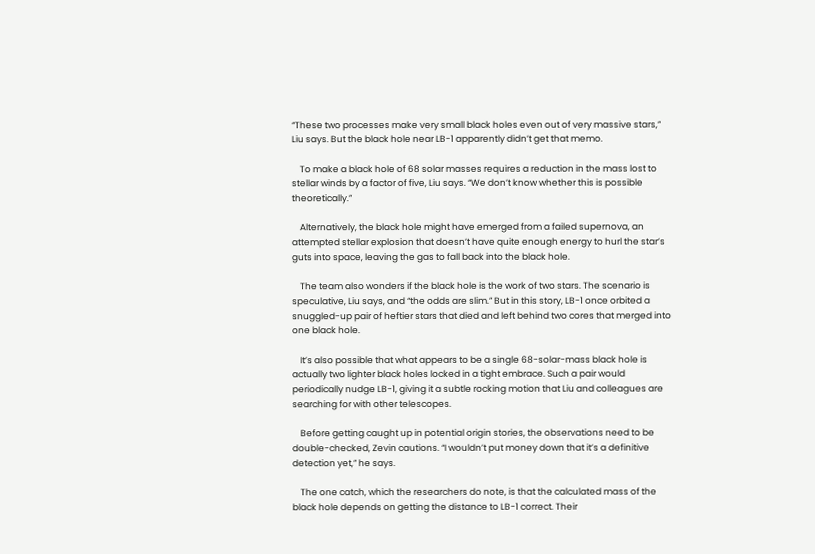“These two processes make very small black holes even out of very massive stars,” Liu says. But the black hole near LB-1 apparently didn’t get that memo.

    To make a black hole of 68 solar masses requires a reduction in the mass lost to stellar winds by a factor of five, Liu says. “We don’t know whether this is possible theoretically.”

    Alternatively, the black hole might have emerged from a failed supernova, an attempted stellar explosion that doesn’t have quite enough energy to hurl the star’s guts into space, leaving the gas to fall back into the black hole.

    The team also wonders if the black hole is the work of two stars. The scenario is speculative, Liu says, and “the odds are slim.” But in this story, LB-1 once orbited a snuggled-up pair of heftier stars that died and left behind two cores that merged into one black hole.

    It’s also possible that what appears to be a single 68-solar-mass black hole is actually two lighter black holes locked in a tight embrace. Such a pair would periodically nudge LB-1, giving it a subtle rocking motion that Liu and colleagues are searching for with other telescopes.

    Before getting caught up in potential origin stories, the observations need to be double-checked, Zevin cautions. “I wouldn’t put money down that it’s a definitive detection yet,” he says.

    The one catch, which the researchers do note, is that the calculated mass of the black hole depends on getting the distance to LB-1 correct. Their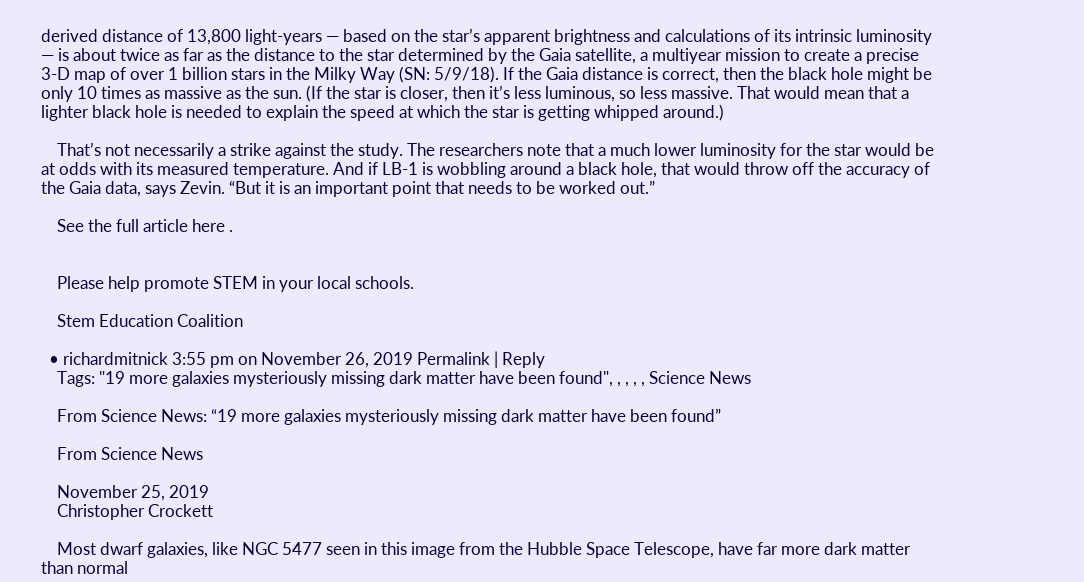derived distance of 13,800 light-years — based on the star’s apparent brightness and calculations of its intrinsic luminosity — is about twice as far as the distance to the star determined by the Gaia satellite, a multiyear mission to create a precise 3-D map of over 1 billion stars in the Milky Way (SN: 5/9/18). If the Gaia distance is correct, then the black hole might be only 10 times as massive as the sun. (If the star is closer, then it’s less luminous, so less massive. That would mean that a lighter black hole is needed to explain the speed at which the star is getting whipped around.)

    That’s not necessarily a strike against the study. The researchers note that a much lower luminosity for the star would be at odds with its measured temperature. And if LB-1 is wobbling around a black hole, that would throw off the accuracy of the Gaia data, says Zevin. “But it is an important point that needs to be worked out.”

    See the full article here .


    Please help promote STEM in your local schools.

    Stem Education Coalition

  • richardmitnick 3:55 pm on November 26, 2019 Permalink | Reply
    Tags: "19 more galaxies mysteriously missing dark matter have been found", , , , , Science News

    From Science News: “19 more galaxies mysteriously missing dark matter have been found”

    From Science News

    November 25, 2019
    Christopher Crockett

    Most dwarf galaxies, like NGC 5477 seen in this image from the Hubble Space Telescope, have far more dark matter than normal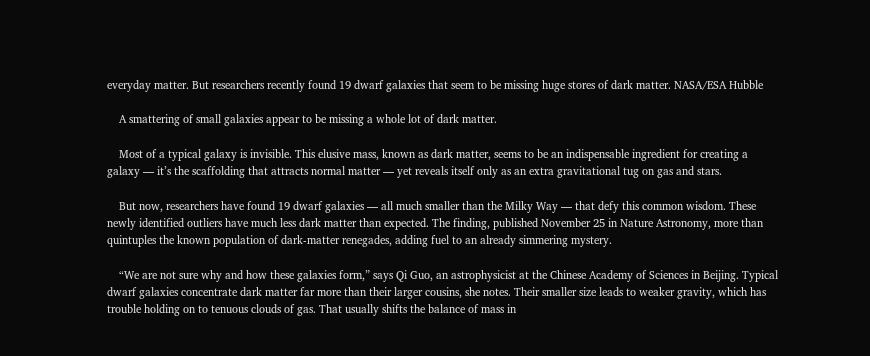everyday matter. But researchers recently found 19 dwarf galaxies that seem to be missing huge stores of dark matter. NASA/ESA Hubble

    A smattering of small galaxies appear to be missing a whole lot of dark matter.

    Most of a typical galaxy is invisible. This elusive mass, known as dark matter, seems to be an indispensable ingredient for creating a galaxy — it’s the scaffolding that attracts normal matter — yet reveals itself only as an extra gravitational tug on gas and stars.

    But now, researchers have found 19 dwarf galaxies — all much smaller than the Milky Way — that defy this common wisdom. These newly identified outliers have much less dark matter than expected. The finding, published November 25 in Nature Astronomy, more than quintuples the known population of dark-matter renegades, adding fuel to an already simmering mystery.

    “We are not sure why and how these galaxies form,” says Qi Guo, an astrophysicist at the Chinese Academy of Sciences in Beijing. Typical dwarf galaxies concentrate dark matter far more than their larger cousins, she notes. Their smaller size leads to weaker gravity, which has trouble holding on to tenuous clouds of gas. That usually shifts the balance of mass in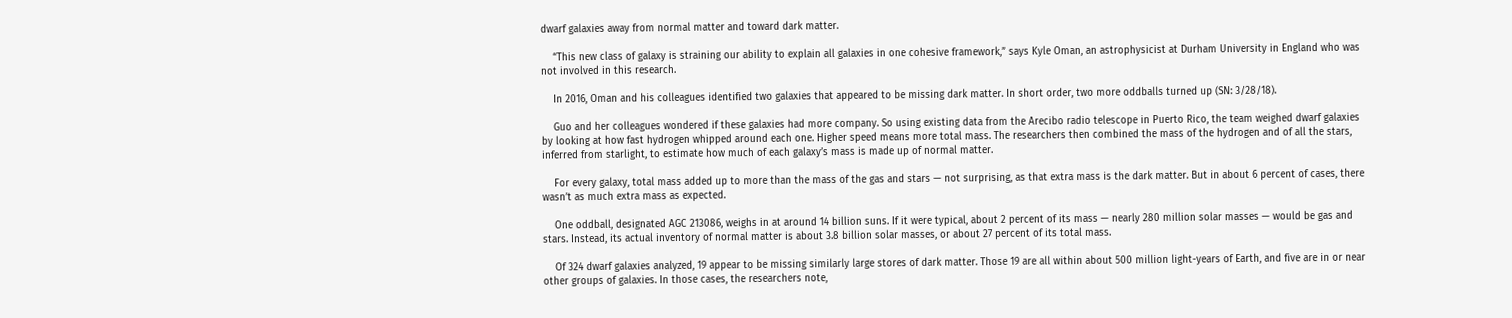dwarf galaxies away from normal matter and toward dark matter.

    “This new class of galaxy is straining our ability to explain all galaxies in one cohesive framework,” says Kyle Oman, an astrophysicist at Durham University in England who was not involved in this research.

    In 2016, Oman and his colleagues identified two galaxies that appeared to be missing dark matter. In short order, two more oddballs turned up (SN: 3/28/18).

    Guo and her colleagues wondered if these galaxies had more company. So using existing data from the Arecibo radio telescope in Puerto Rico, the team weighed dwarf galaxies by looking at how fast hydrogen whipped around each one. Higher speed means more total mass. The researchers then combined the mass of the hydrogen and of all the stars, inferred from starlight, to estimate how much of each galaxy’s mass is made up of normal matter.

    For every galaxy, total mass added up to more than the mass of the gas and stars — not surprising, as that extra mass is the dark matter. But in about 6 percent of cases, there wasn’t as much extra mass as expected.

    One oddball, designated AGC 213086, weighs in at around 14 billion suns. If it were typical, about 2 percent of its mass — nearly 280 million solar masses — would be gas and stars. Instead, its actual inventory of normal matter is about 3.8 billion solar masses, or about 27 percent of its total mass.

    Of 324 dwarf galaxies analyzed, 19 appear to be missing similarly large stores of dark matter. Those 19 are all within about 500 million light-years of Earth, and five are in or near other groups of galaxies. In those cases, the researchers note,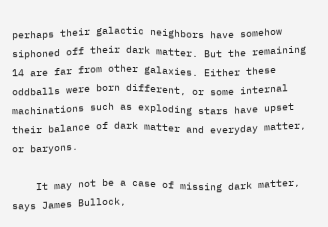perhaps their galactic neighbors have somehow siphoned off their dark matter. But the remaining 14 are far from other galaxies. Either these oddballs were born different, or some internal machinations such as exploding stars have upset their balance of dark matter and everyday matter, or baryons.

    It may not be a case of missing dark matter, says James Bullock,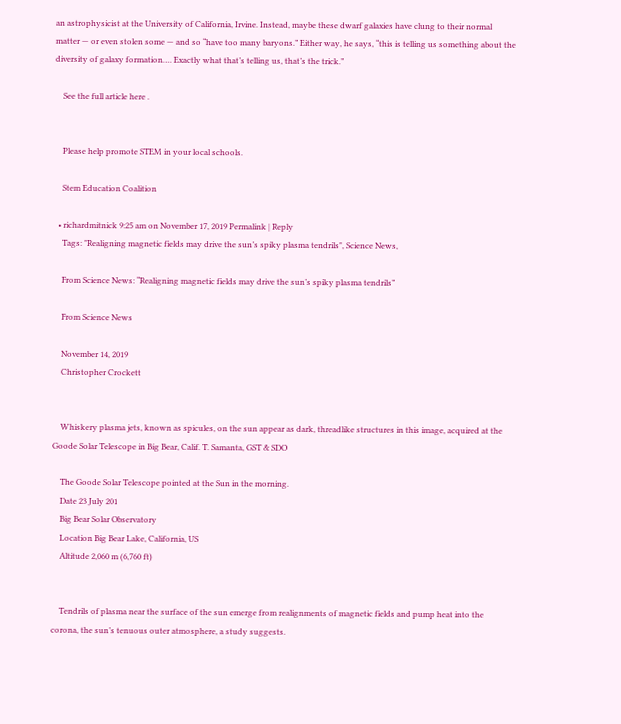an astrophysicist at the University of California, Irvine. Instead, maybe these dwarf galaxies have clung to their normal matter — or even stolen some — and so “have too many baryons.” Either way, he says, “this is telling us something about the diversity of galaxy formation…. Exactly what that’s telling us, that’s the trick.”

    See the full article here .


    Please help promote STEM in your local schools.

    Stem Education Coalition

  • richardmitnick 9:25 am on November 17, 2019 Permalink | Reply
    Tags: "Realigning magnetic fields may drive the sun’s spiky plasma tendrils", Science News,

    From Science News: “Realigning magnetic fields may drive the sun’s spiky plasma tendrils”

    From Science News

    November 14, 2019
    Christopher Crockett


    Whiskery plasma jets, known as spicules, on the sun appear as dark, threadlike structures in this image, acquired at the Goode Solar Telescope in Big Bear, Calif. T. Samanta, GST & SDO

    The Goode Solar Telescope pointed at the Sun in the morning.
    Date 23 July 201
    Big Bear Solar Observatory
    Location Big Bear Lake, California, US
    Altitude 2,060 m (6,760 ft)


    Tendrils of plasma near the surface of the sun emerge from realignments of magnetic fields and pump heat into the corona, the sun’s tenuous outer atmosphere, a study suggests.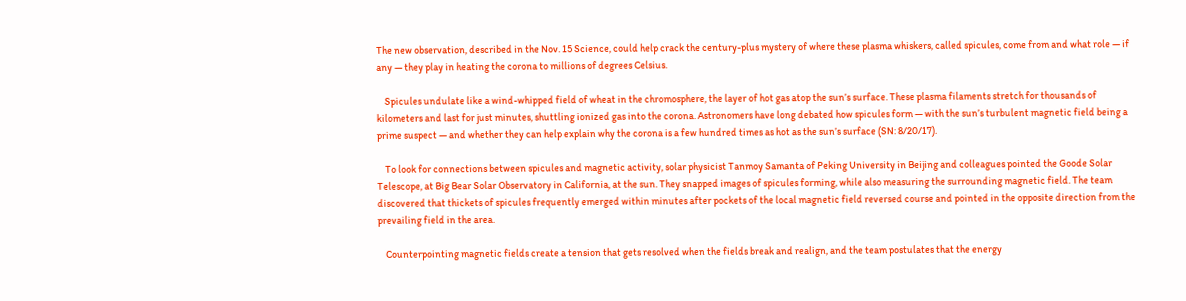The new observation, described in the Nov. 15 Science, could help crack the century-plus mystery of where these plasma whiskers, called spicules, come from and what role — if any — they play in heating the corona to millions of degrees Celsius.

    Spicules undulate like a wind-whipped field of wheat in the chromosphere, the layer of hot gas atop the sun’s surface. These plasma filaments stretch for thousands of kilometers and last for just minutes, shuttling ionized gas into the corona. Astronomers have long debated how spicules form — with the sun’s turbulent magnetic field being a prime suspect — and whether they can help explain why the corona is a few hundred times as hot as the sun’s surface (SN: 8/20/17).

    To look for connections between spicules and magnetic activity, solar physicist Tanmoy Samanta of Peking University in Beijing and colleagues pointed the Goode Solar Telescope, at Big Bear Solar Observatory in California, at the sun. They snapped images of spicules forming, while also measuring the surrounding magnetic field. The team discovered that thickets of spicules frequently emerged within minutes after pockets of the local magnetic field reversed course and pointed in the opposite direction from the prevailing field in the area.

    Counterpointing magnetic fields create a tension that gets resolved when the fields break and realign, and the team postulates that the energy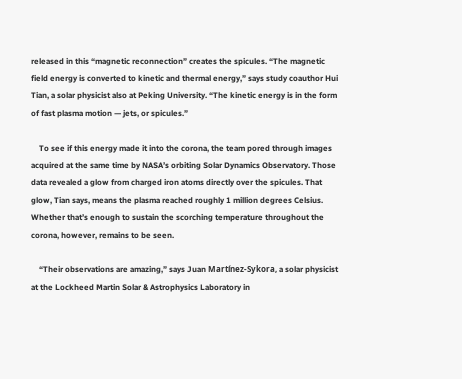released in this “magnetic reconnection” creates the spicules. “The magnetic field energy is converted to kinetic and thermal energy,” says study coauthor Hui Tian, a solar physicist also at Peking University. “The kinetic energy is in the form of fast plasma motion — jets, or spicules.”

    To see if this energy made it into the corona, the team pored through images acquired at the same time by NASA’s orbiting Solar Dynamics Observatory. Those data revealed a glow from charged iron atoms directly over the spicules. That glow, Tian says, means the plasma reached roughly 1 million degrees Celsius. Whether that’s enough to sustain the scorching temperature throughout the corona, however, remains to be seen.

    “Their observations are amazing,” says Juan Martínez-Sykora, a solar physicist at the Lockheed Martin Solar & Astrophysics Laboratory in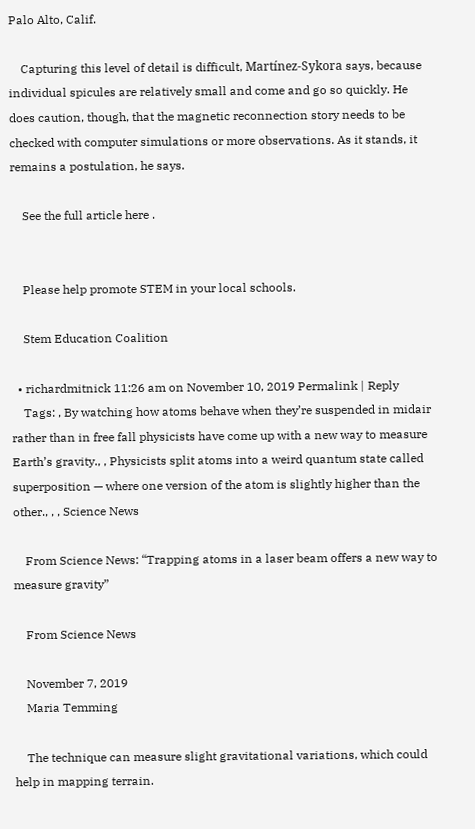Palo Alto, Calif.

    Capturing this level of detail is difficult, Martínez-Sykora says, because individual spicules are relatively small and come and go so quickly. He does caution, though, that the magnetic reconnection story needs to be checked with computer simulations or more observations. As it stands, it remains a postulation, he says.

    See the full article here .


    Please help promote STEM in your local schools.

    Stem Education Coalition

  • richardmitnick 11:26 am on November 10, 2019 Permalink | Reply
    Tags: , By watching how atoms behave when they’re suspended in midair rather than in free fall physicists have come up with a new way to measure Earth’s gravity., , Physicists split atoms into a weird quantum state called superposition — where one version of the atom is slightly higher than the other., , , Science News

    From Science News: “Trapping atoms in a laser beam offers a new way to measure gravity”

    From Science News

    November 7, 2019
    Maria Temming

    The technique can measure slight gravitational variations, which could help in mapping terrain.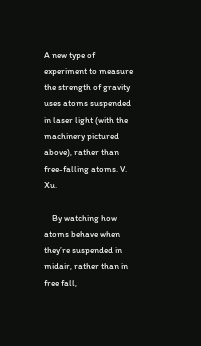A new type of experiment to measure the strength of gravity uses atoms suspended in laser light (with the machinery pictured above), rather than free-falling atoms. V. Xu.

    By watching how atoms behave when they’re suspended in midair, rather than in free fall,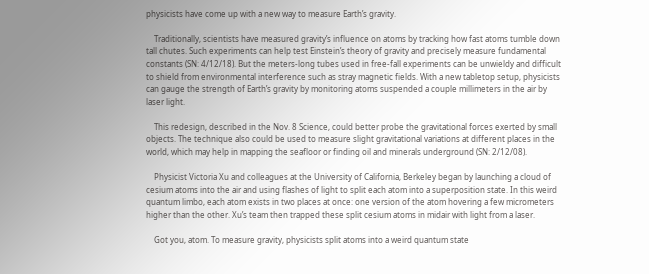physicists have come up with a new way to measure Earth’s gravity.

    Traditionally, scientists have measured gravity’s influence on atoms by tracking how fast atoms tumble down tall chutes. Such experiments can help test Einstein’s theory of gravity and precisely measure fundamental constants (SN: 4/12/18). But the meters-long tubes used in free-fall experiments can be unwieldy and difficult to shield from environmental interference such as stray magnetic fields. With a new tabletop setup, physicists can gauge the strength of Earth’s gravity by monitoring atoms suspended a couple millimeters in the air by laser light.

    This redesign, described in the Nov. 8 Science, could better probe the gravitational forces exerted by small objects. The technique also could be used to measure slight gravitational variations at different places in the world, which may help in mapping the seafloor or finding oil and minerals underground (SN: 2/12/08).

    Physicist Victoria Xu and colleagues at the University of California, Berkeley began by launching a cloud of cesium atoms into the air and using flashes of light to split each atom into a superposition state. In this weird quantum limbo, each atom exists in two places at once: one version of the atom hovering a few micrometers higher than the other. Xu’s team then trapped these split cesium atoms in midair with light from a laser.

    Got you, atom. To measure gravity, physicists split atoms into a weird quantum state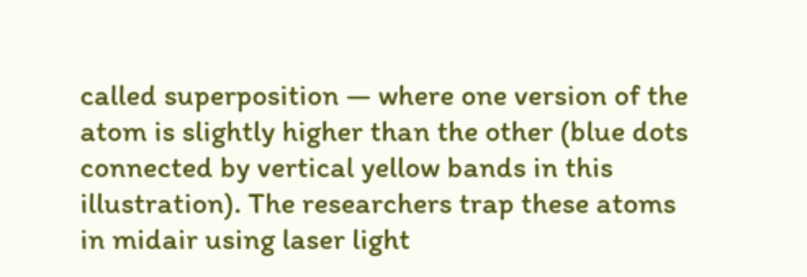called superposition — where one version of the atom is slightly higher than the other (blue dots connected by vertical yellow bands in this illustration). The researchers trap these atoms in midair using laser light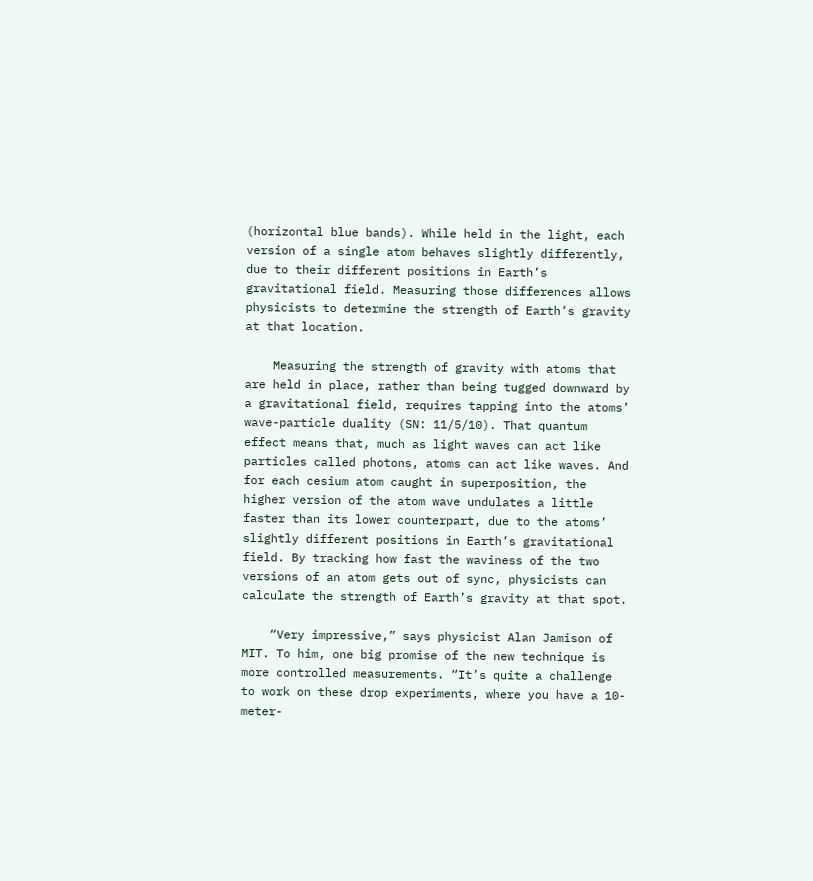(horizontal blue bands). While held in the light, each version of a single atom behaves slightly differently, due to their different positions in Earth’s gravitational field. Measuring those differences allows physicists to determine the strength of Earth’s gravity at that location.

    Measuring the strength of gravity with atoms that are held in place, rather than being tugged downward by a gravitational field, requires tapping into the atoms’ wave-particle duality (SN: 11/5/10). That quantum effect means that, much as light waves can act like particles called photons, atoms can act like waves. And for each cesium atom caught in superposition, the higher version of the atom wave undulates a little faster than its lower counterpart, due to the atoms’ slightly different positions in Earth’s gravitational field. By tracking how fast the waviness of the two versions of an atom gets out of sync, physicists can calculate the strength of Earth’s gravity at that spot.

    “Very impressive,” says physicist Alan Jamison of MIT. To him, one big promise of the new technique is more controlled measurements. “It’s quite a challenge to work on these drop experiments, where you have a 10-meter-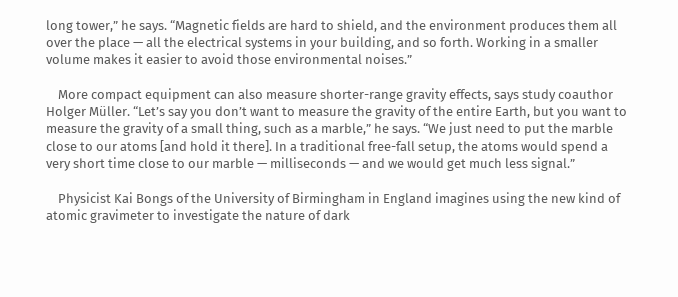long tower,” he says. “Magnetic fields are hard to shield, and the environment produces them all over the place — all the electrical systems in your building, and so forth. Working in a smaller volume makes it easier to avoid those environmental noises.”

    More compact equipment can also measure shorter-range gravity effects, says study coauthor Holger Müller. “Let’s say you don’t want to measure the gravity of the entire Earth, but you want to measure the gravity of a small thing, such as a marble,” he says. “We just need to put the marble close to our atoms [and hold it there]. In a traditional free-fall setup, the atoms would spend a very short time close to our marble — milliseconds — and we would get much less signal.”

    Physicist Kai Bongs of the University of Birmingham in England imagines using the new kind of atomic gravimeter to investigate the nature of dark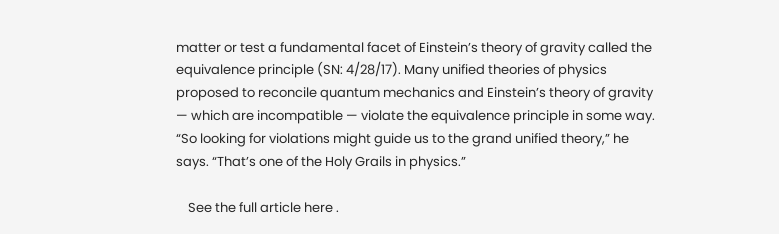matter or test a fundamental facet of Einstein’s theory of gravity called the equivalence principle (SN: 4/28/17). Many unified theories of physics proposed to reconcile quantum mechanics and Einstein’s theory of gravity — which are incompatible — violate the equivalence principle in some way. “So looking for violations might guide us to the grand unified theory,” he says. “That’s one of the Holy Grails in physics.”

    See the full article here .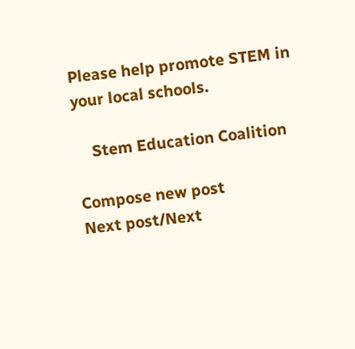Please help promote STEM in your local schools.

    Stem Education Coalition

Compose new post
Next post/Next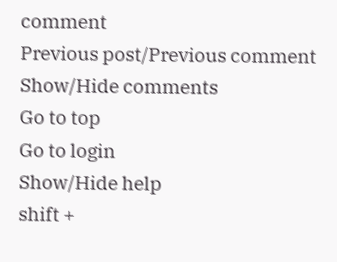comment
Previous post/Previous comment
Show/Hide comments
Go to top
Go to login
Show/Hide help
shift +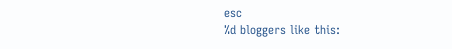esc
%d bloggers like this: